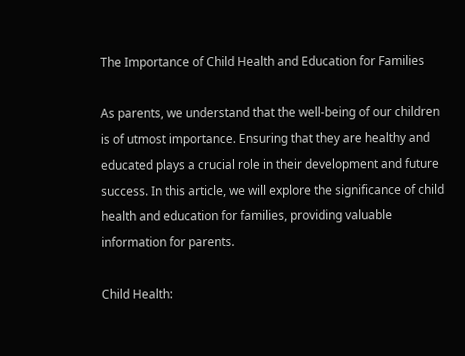The Importance of Child Health and Education for Families

As parents, we understand that the well-being of our children is of utmost importance. Ensuring that they are healthy and educated plays a crucial role in their development and future success. In this article, we will explore the significance of child health and education for families, providing valuable information for parents.

Child Health: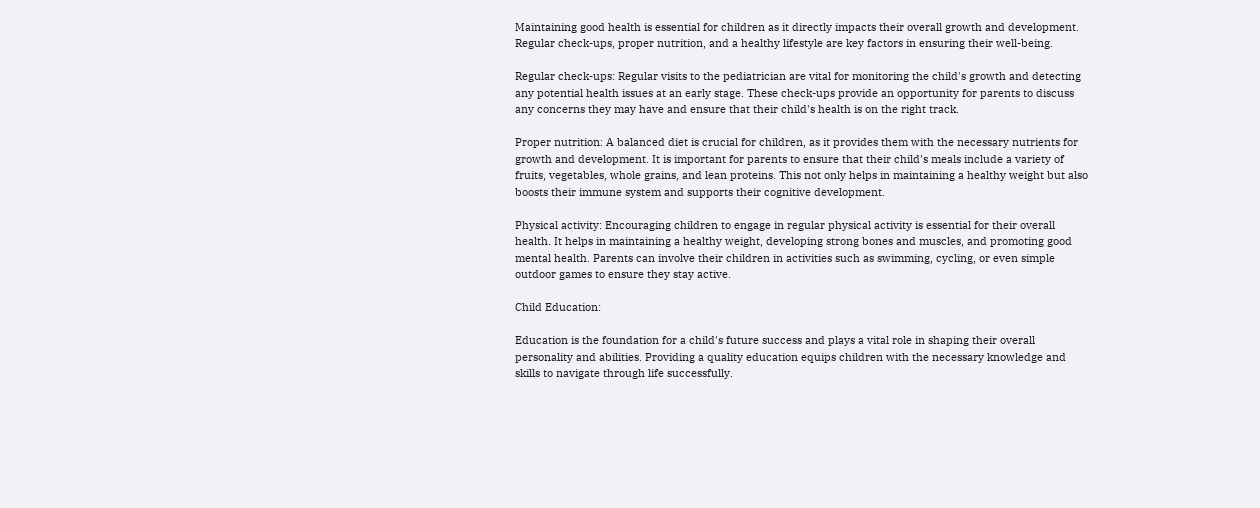Maintaining good health is essential for children as it directly impacts their overall growth and development. Regular check-ups, proper nutrition, and a healthy lifestyle are key factors in ensuring their well-being.

Regular check-ups: Regular visits to the pediatrician are vital for monitoring the child's growth and detecting any potential health issues at an early stage. These check-ups provide an opportunity for parents to discuss any concerns they may have and ensure that their child's health is on the right track.

Proper nutrition: A balanced diet is crucial for children, as it provides them with the necessary nutrients for growth and development. It is important for parents to ensure that their child's meals include a variety of fruits, vegetables, whole grains, and lean proteins. This not only helps in maintaining a healthy weight but also boosts their immune system and supports their cognitive development.

Physical activity: Encouraging children to engage in regular physical activity is essential for their overall health. It helps in maintaining a healthy weight, developing strong bones and muscles, and promoting good mental health. Parents can involve their children in activities such as swimming, cycling, or even simple outdoor games to ensure they stay active.

Child Education:

Education is the foundation for a child's future success and plays a vital role in shaping their overall personality and abilities. Providing a quality education equips children with the necessary knowledge and skills to navigate through life successfully.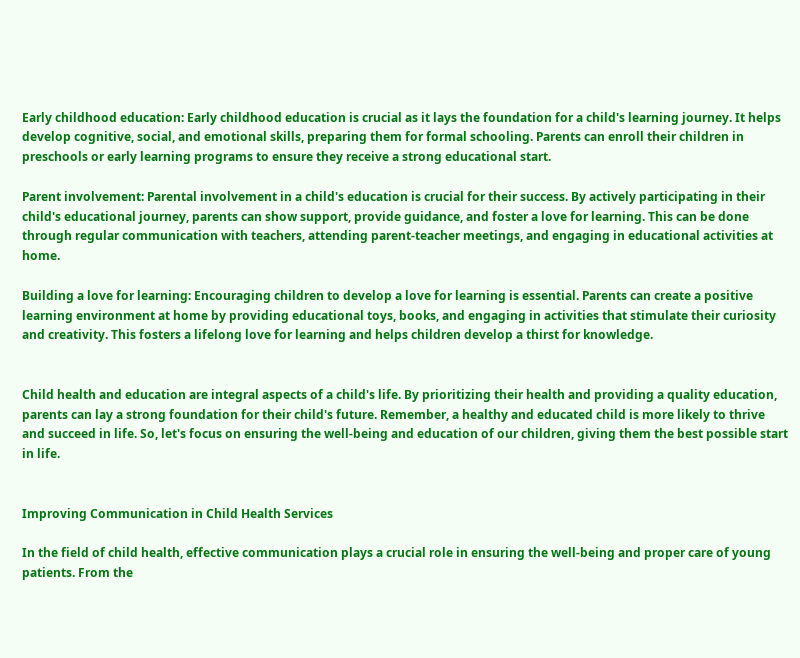Early childhood education: Early childhood education is crucial as it lays the foundation for a child's learning journey. It helps develop cognitive, social, and emotional skills, preparing them for formal schooling. Parents can enroll their children in preschools or early learning programs to ensure they receive a strong educational start.

Parent involvement: Parental involvement in a child's education is crucial for their success. By actively participating in their child's educational journey, parents can show support, provide guidance, and foster a love for learning. This can be done through regular communication with teachers, attending parent-teacher meetings, and engaging in educational activities at home.

Building a love for learning: Encouraging children to develop a love for learning is essential. Parents can create a positive learning environment at home by providing educational toys, books, and engaging in activities that stimulate their curiosity and creativity. This fosters a lifelong love for learning and helps children develop a thirst for knowledge.


Child health and education are integral aspects of a child's life. By prioritizing their health and providing a quality education, parents can lay a strong foundation for their child's future. Remember, a healthy and educated child is more likely to thrive and succeed in life. So, let's focus on ensuring the well-being and education of our children, giving them the best possible start in life.


Improving Communication in Child Health Services

In the field of child health, effective communication plays a crucial role in ensuring the well-being and proper care of young patients. From the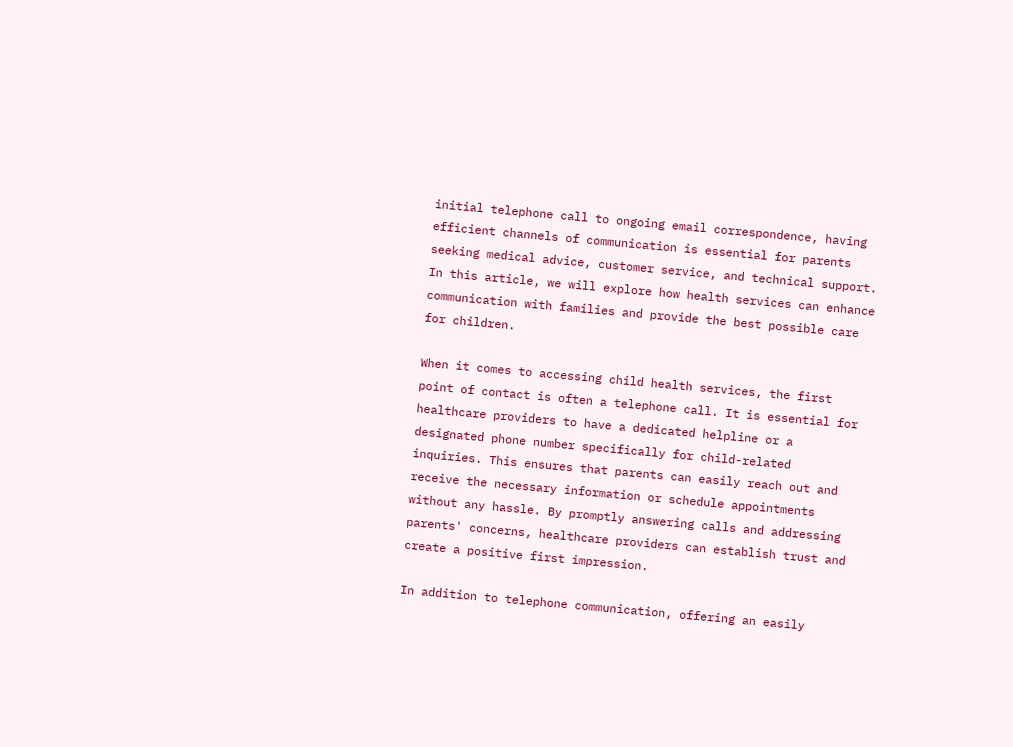initial telephone call to ongoing email correspondence, having efficient channels of communication is essential for parents seeking medical advice, customer service, and technical support. In this article, we will explore how health services can enhance communication with families and provide the best possible care for children.

When it comes to accessing child health services, the first point of contact is often a telephone call. It is essential for healthcare providers to have a dedicated helpline or a designated phone number specifically for child-related inquiries. This ensures that parents can easily reach out and receive the necessary information or schedule appointments without any hassle. By promptly answering calls and addressing parents' concerns, healthcare providers can establish trust and create a positive first impression.

In addition to telephone communication, offering an easily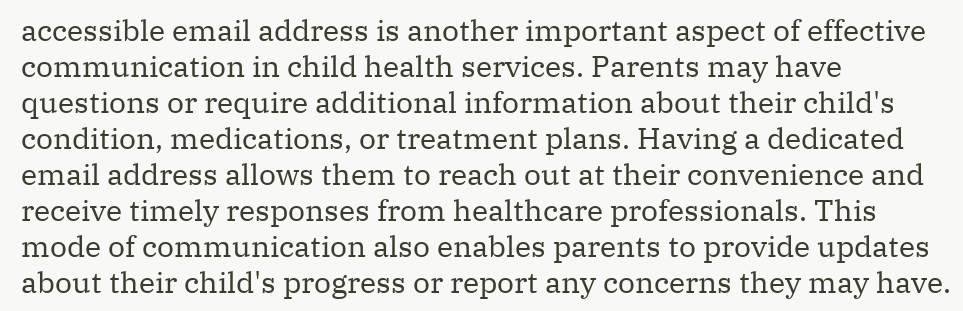accessible email address is another important aspect of effective communication in child health services. Parents may have questions or require additional information about their child's condition, medications, or treatment plans. Having a dedicated email address allows them to reach out at their convenience and receive timely responses from healthcare professionals. This mode of communication also enables parents to provide updates about their child's progress or report any concerns they may have.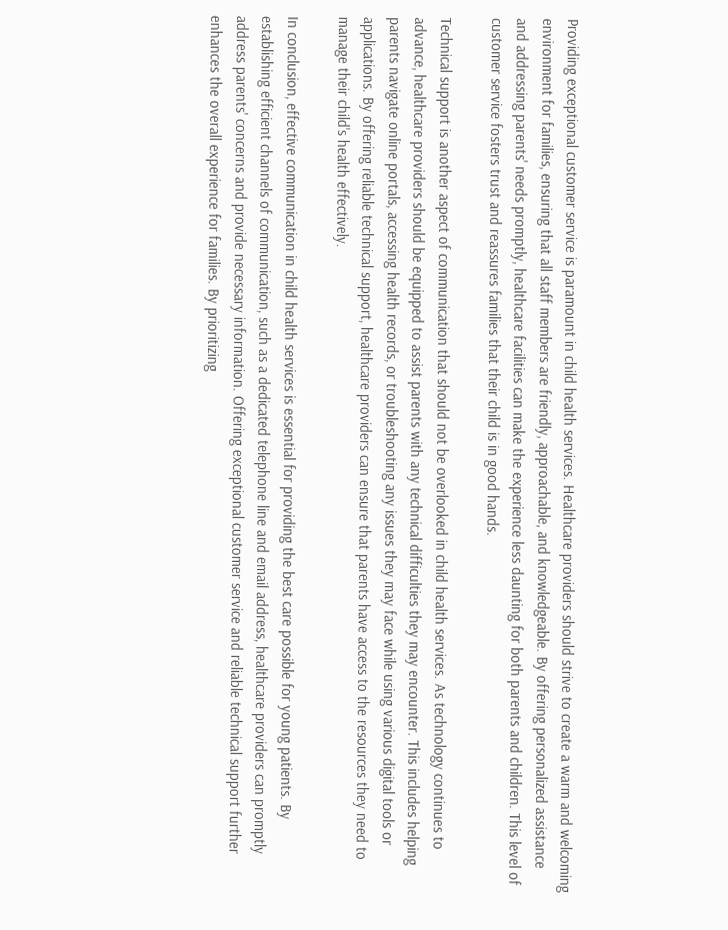Providing exceptional customer service is paramount in child health services. Healthcare providers should strive to create a warm and welcoming environment for families, ensuring that all staff members are friendly, approachable, and knowledgeable. By offering personalized assistance and addressing parents' needs promptly, healthcare facilities can make the experience less daunting for both parents and children. This level of customer service fosters trust and reassures families that their child is in good hands.

Technical support is another aspect of communication that should not be overlooked in child health services. As technology continues to advance, healthcare providers should be equipped to assist parents with any technical difficulties they may encounter. This includes helping parents navigate online portals, accessing health records, or troubleshooting any issues they may face while using various digital tools or applications. By offering reliable technical support, healthcare providers can ensure that parents have access to the resources they need to manage their child's health effectively.

In conclusion, effective communication in child health services is essential for providing the best care possible for young patients. By establishing efficient channels of communication, such as a dedicated telephone line and email address, healthcare providers can promptly address parents' concerns and provide necessary information. Offering exceptional customer service and reliable technical support further enhances the overall experience for families. By prioritizing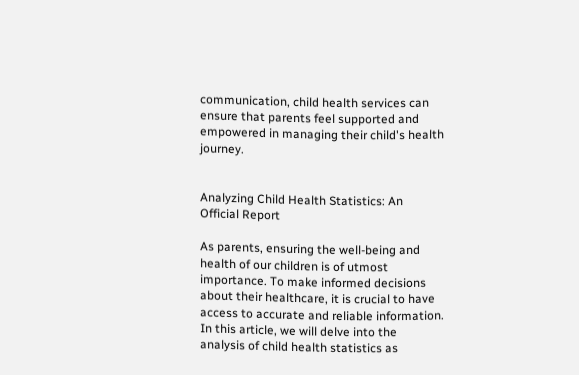communication, child health services can ensure that parents feel supported and empowered in managing their child's health journey.


Analyzing Child Health Statistics: An Official Report

As parents, ensuring the well-being and health of our children is of utmost importance. To make informed decisions about their healthcare, it is crucial to have access to accurate and reliable information. In this article, we will delve into the analysis of child health statistics as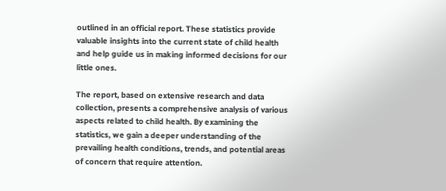outlined in an official report. These statistics provide valuable insights into the current state of child health and help guide us in making informed decisions for our little ones.

The report, based on extensive research and data collection, presents a comprehensive analysis of various aspects related to child health. By examining the statistics, we gain a deeper understanding of the prevailing health conditions, trends, and potential areas of concern that require attention.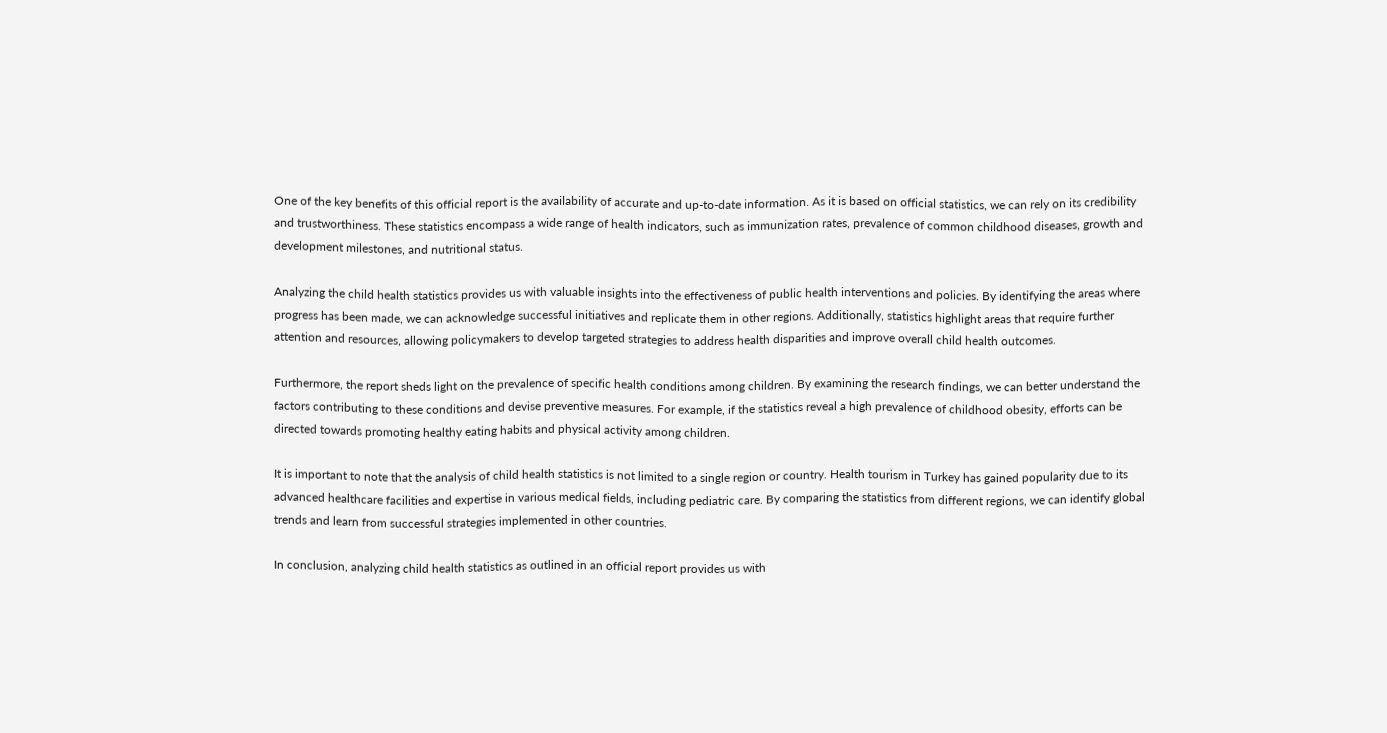One of the key benefits of this official report is the availability of accurate and up-to-date information. As it is based on official statistics, we can rely on its credibility and trustworthiness. These statistics encompass a wide range of health indicators, such as immunization rates, prevalence of common childhood diseases, growth and development milestones, and nutritional status.

Analyzing the child health statistics provides us with valuable insights into the effectiveness of public health interventions and policies. By identifying the areas where progress has been made, we can acknowledge successful initiatives and replicate them in other regions. Additionally, statistics highlight areas that require further attention and resources, allowing policymakers to develop targeted strategies to address health disparities and improve overall child health outcomes.

Furthermore, the report sheds light on the prevalence of specific health conditions among children. By examining the research findings, we can better understand the factors contributing to these conditions and devise preventive measures. For example, if the statistics reveal a high prevalence of childhood obesity, efforts can be directed towards promoting healthy eating habits and physical activity among children.

It is important to note that the analysis of child health statistics is not limited to a single region or country. Health tourism in Turkey has gained popularity due to its advanced healthcare facilities and expertise in various medical fields, including pediatric care. By comparing the statistics from different regions, we can identify global trends and learn from successful strategies implemented in other countries.

In conclusion, analyzing child health statistics as outlined in an official report provides us with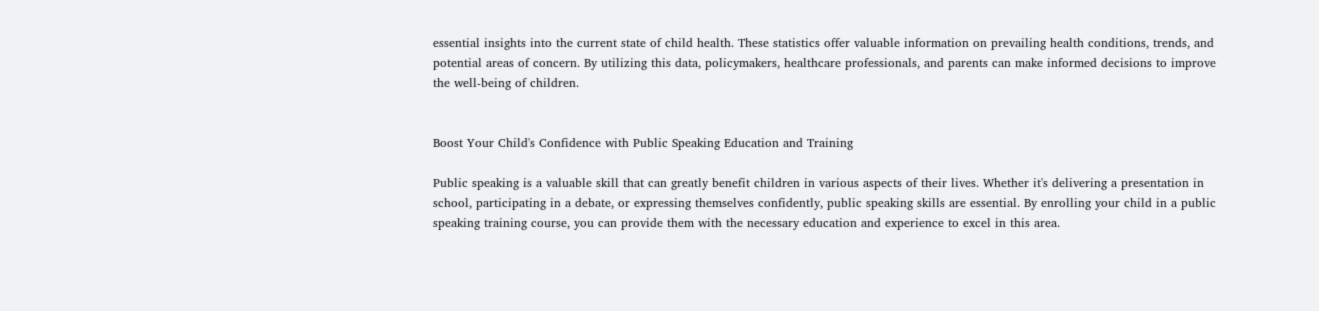essential insights into the current state of child health. These statistics offer valuable information on prevailing health conditions, trends, and potential areas of concern. By utilizing this data, policymakers, healthcare professionals, and parents can make informed decisions to improve the well-being of children.


Boost Your Child's Confidence with Public Speaking Education and Training

Public speaking is a valuable skill that can greatly benefit children in various aspects of their lives. Whether it's delivering a presentation in school, participating in a debate, or expressing themselves confidently, public speaking skills are essential. By enrolling your child in a public speaking training course, you can provide them with the necessary education and experience to excel in this area.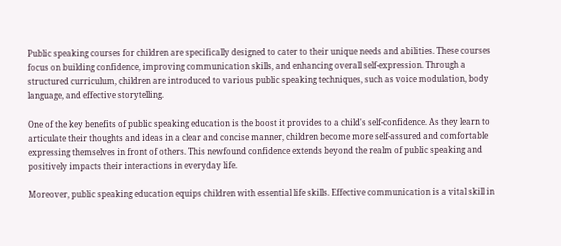Public speaking courses for children are specifically designed to cater to their unique needs and abilities. These courses focus on building confidence, improving communication skills, and enhancing overall self-expression. Through a structured curriculum, children are introduced to various public speaking techniques, such as voice modulation, body language, and effective storytelling.

One of the key benefits of public speaking education is the boost it provides to a child's self-confidence. As they learn to articulate their thoughts and ideas in a clear and concise manner, children become more self-assured and comfortable expressing themselves in front of others. This newfound confidence extends beyond the realm of public speaking and positively impacts their interactions in everyday life.

Moreover, public speaking education equips children with essential life skills. Effective communication is a vital skill in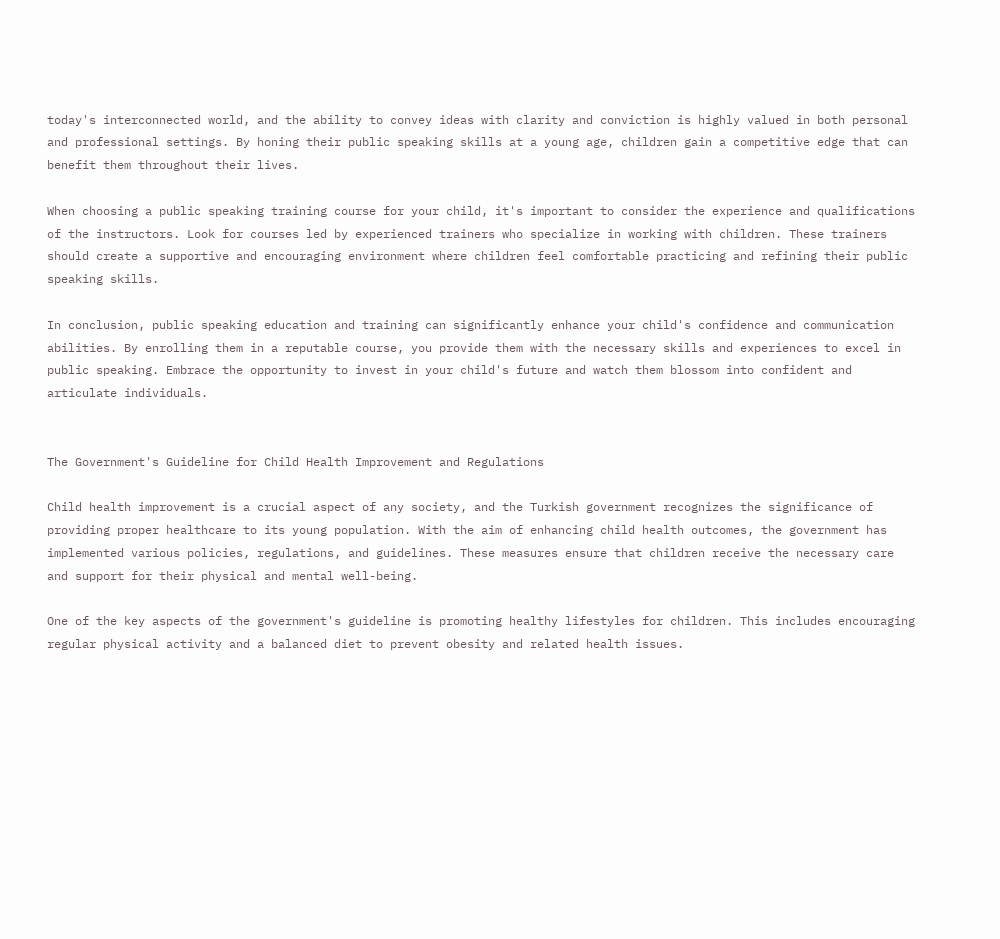today's interconnected world, and the ability to convey ideas with clarity and conviction is highly valued in both personal and professional settings. By honing their public speaking skills at a young age, children gain a competitive edge that can benefit them throughout their lives.

When choosing a public speaking training course for your child, it's important to consider the experience and qualifications of the instructors. Look for courses led by experienced trainers who specialize in working with children. These trainers should create a supportive and encouraging environment where children feel comfortable practicing and refining their public speaking skills.

In conclusion, public speaking education and training can significantly enhance your child's confidence and communication abilities. By enrolling them in a reputable course, you provide them with the necessary skills and experiences to excel in public speaking. Embrace the opportunity to invest in your child's future and watch them blossom into confident and articulate individuals.


The Government's Guideline for Child Health Improvement and Regulations

Child health improvement is a crucial aspect of any society, and the Turkish government recognizes the significance of providing proper healthcare to its young population. With the aim of enhancing child health outcomes, the government has implemented various policies, regulations, and guidelines. These measures ensure that children receive the necessary care and support for their physical and mental well-being.

One of the key aspects of the government's guideline is promoting healthy lifestyles for children. This includes encouraging regular physical activity and a balanced diet to prevent obesity and related health issues.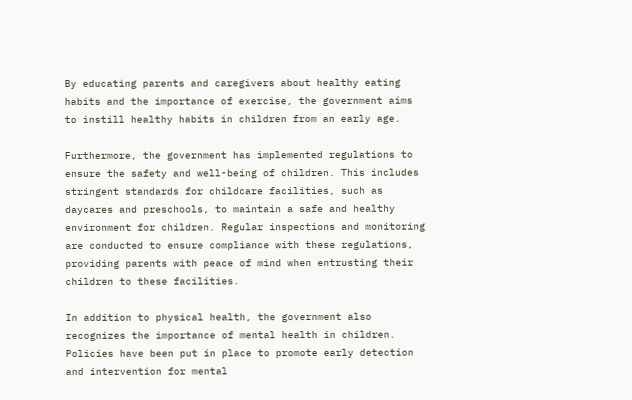By educating parents and caregivers about healthy eating habits and the importance of exercise, the government aims to instill healthy habits in children from an early age.

Furthermore, the government has implemented regulations to ensure the safety and well-being of children. This includes stringent standards for childcare facilities, such as daycares and preschools, to maintain a safe and healthy environment for children. Regular inspections and monitoring are conducted to ensure compliance with these regulations, providing parents with peace of mind when entrusting their children to these facilities.

In addition to physical health, the government also recognizes the importance of mental health in children. Policies have been put in place to promote early detection and intervention for mental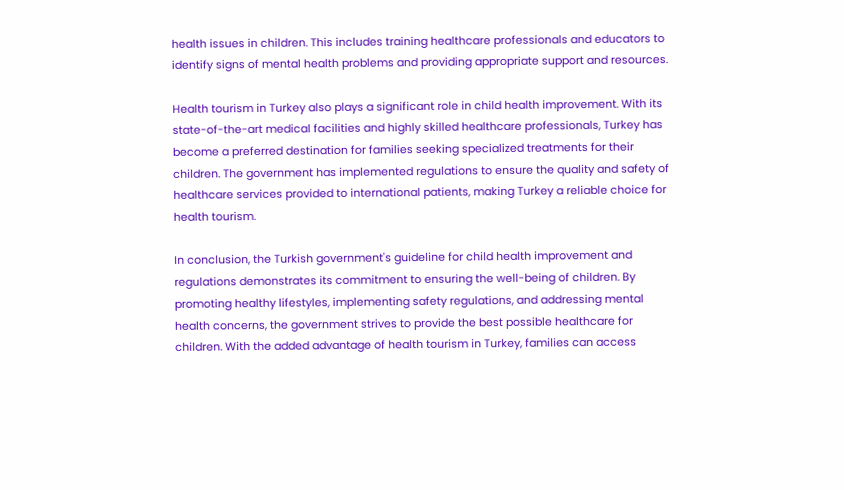health issues in children. This includes training healthcare professionals and educators to identify signs of mental health problems and providing appropriate support and resources.

Health tourism in Turkey also plays a significant role in child health improvement. With its state-of-the-art medical facilities and highly skilled healthcare professionals, Turkey has become a preferred destination for families seeking specialized treatments for their children. The government has implemented regulations to ensure the quality and safety of healthcare services provided to international patients, making Turkey a reliable choice for health tourism.

In conclusion, the Turkish government's guideline for child health improvement and regulations demonstrates its commitment to ensuring the well-being of children. By promoting healthy lifestyles, implementing safety regulations, and addressing mental health concerns, the government strives to provide the best possible healthcare for children. With the added advantage of health tourism in Turkey, families can access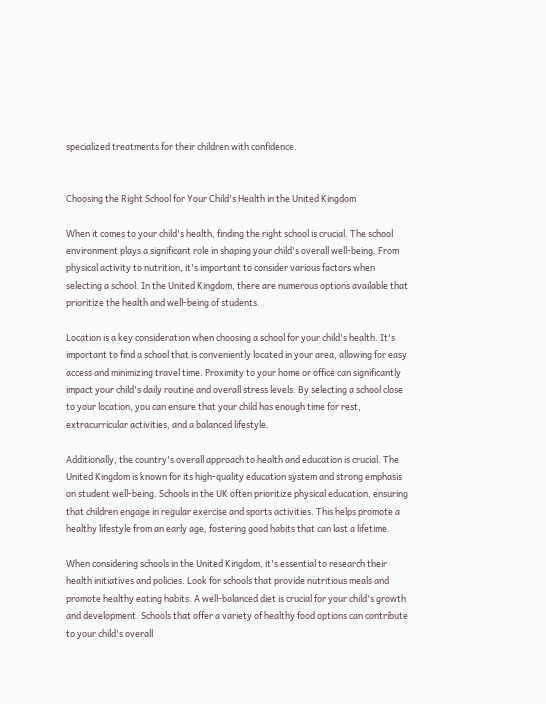specialized treatments for their children with confidence.


Choosing the Right School for Your Child's Health in the United Kingdom

When it comes to your child's health, finding the right school is crucial. The school environment plays a significant role in shaping your child's overall well-being. From physical activity to nutrition, it's important to consider various factors when selecting a school. In the United Kingdom, there are numerous options available that prioritize the health and well-being of students.

Location is a key consideration when choosing a school for your child's health. It's important to find a school that is conveniently located in your area, allowing for easy access and minimizing travel time. Proximity to your home or office can significantly impact your child's daily routine and overall stress levels. By selecting a school close to your location, you can ensure that your child has enough time for rest, extracurricular activities, and a balanced lifestyle.

Additionally, the country's overall approach to health and education is crucial. The United Kingdom is known for its high-quality education system and strong emphasis on student well-being. Schools in the UK often prioritize physical education, ensuring that children engage in regular exercise and sports activities. This helps promote a healthy lifestyle from an early age, fostering good habits that can last a lifetime.

When considering schools in the United Kingdom, it's essential to research their health initiatives and policies. Look for schools that provide nutritious meals and promote healthy eating habits. A well-balanced diet is crucial for your child's growth and development. Schools that offer a variety of healthy food options can contribute to your child's overall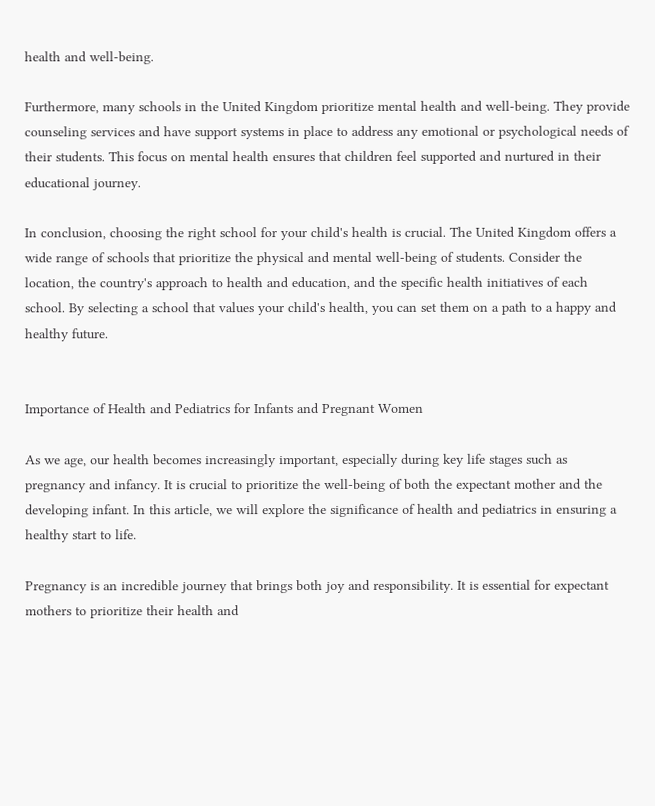health and well-being.

Furthermore, many schools in the United Kingdom prioritize mental health and well-being. They provide counseling services and have support systems in place to address any emotional or psychological needs of their students. This focus on mental health ensures that children feel supported and nurtured in their educational journey.

In conclusion, choosing the right school for your child's health is crucial. The United Kingdom offers a wide range of schools that prioritize the physical and mental well-being of students. Consider the location, the country's approach to health and education, and the specific health initiatives of each school. By selecting a school that values your child's health, you can set them on a path to a happy and healthy future.


Importance of Health and Pediatrics for Infants and Pregnant Women

As we age, our health becomes increasingly important, especially during key life stages such as pregnancy and infancy. It is crucial to prioritize the well-being of both the expectant mother and the developing infant. In this article, we will explore the significance of health and pediatrics in ensuring a healthy start to life.

Pregnancy is an incredible journey that brings both joy and responsibility. It is essential for expectant mothers to prioritize their health and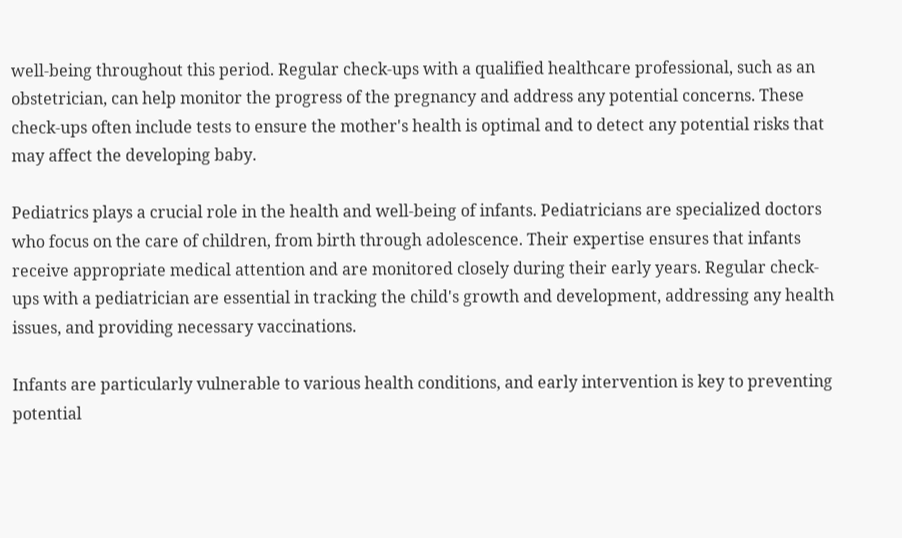well-being throughout this period. Regular check-ups with a qualified healthcare professional, such as an obstetrician, can help monitor the progress of the pregnancy and address any potential concerns. These check-ups often include tests to ensure the mother's health is optimal and to detect any potential risks that may affect the developing baby.

Pediatrics plays a crucial role in the health and well-being of infants. Pediatricians are specialized doctors who focus on the care of children, from birth through adolescence. Their expertise ensures that infants receive appropriate medical attention and are monitored closely during their early years. Regular check-ups with a pediatrician are essential in tracking the child's growth and development, addressing any health issues, and providing necessary vaccinations.

Infants are particularly vulnerable to various health conditions, and early intervention is key to preventing potential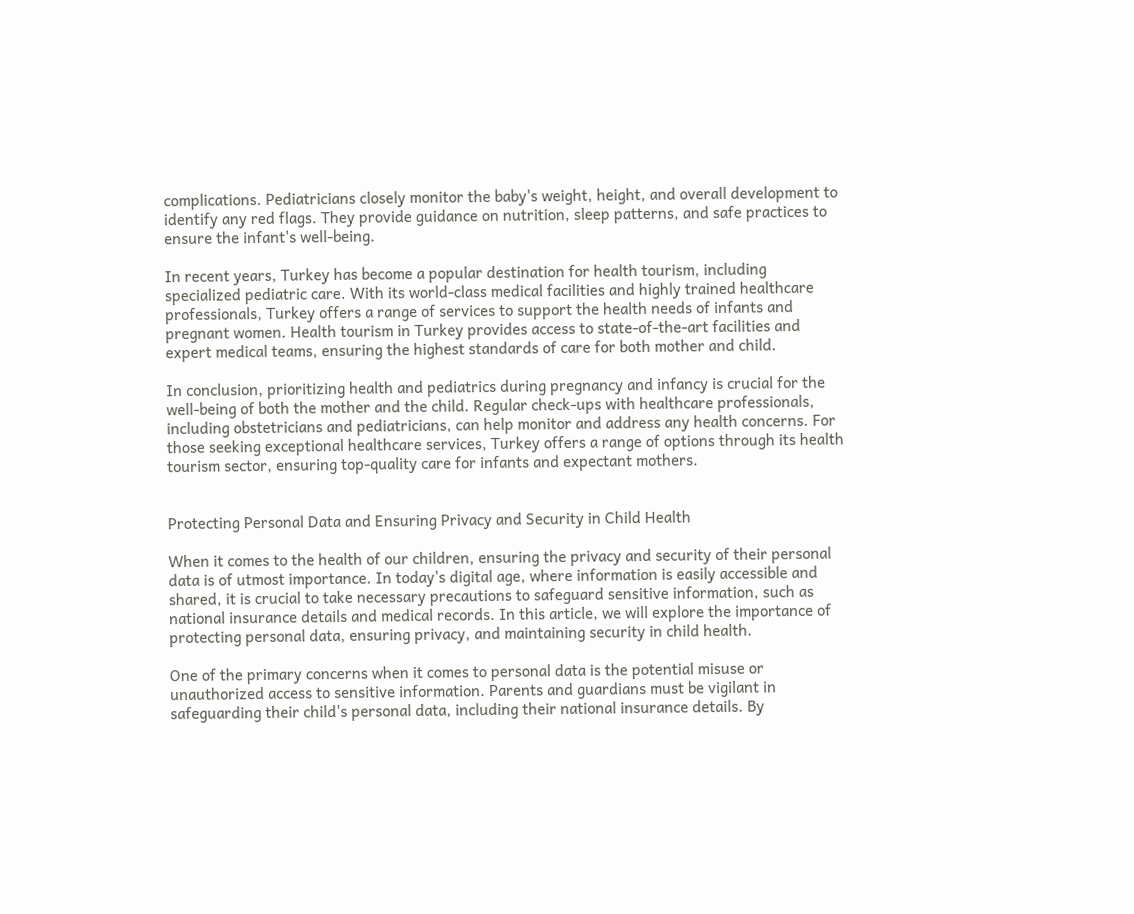complications. Pediatricians closely monitor the baby's weight, height, and overall development to identify any red flags. They provide guidance on nutrition, sleep patterns, and safe practices to ensure the infant's well-being.

In recent years, Turkey has become a popular destination for health tourism, including specialized pediatric care. With its world-class medical facilities and highly trained healthcare professionals, Turkey offers a range of services to support the health needs of infants and pregnant women. Health tourism in Turkey provides access to state-of-the-art facilities and expert medical teams, ensuring the highest standards of care for both mother and child.

In conclusion, prioritizing health and pediatrics during pregnancy and infancy is crucial for the well-being of both the mother and the child. Regular check-ups with healthcare professionals, including obstetricians and pediatricians, can help monitor and address any health concerns. For those seeking exceptional healthcare services, Turkey offers a range of options through its health tourism sector, ensuring top-quality care for infants and expectant mothers.


Protecting Personal Data and Ensuring Privacy and Security in Child Health

When it comes to the health of our children, ensuring the privacy and security of their personal data is of utmost importance. In today's digital age, where information is easily accessible and shared, it is crucial to take necessary precautions to safeguard sensitive information, such as national insurance details and medical records. In this article, we will explore the importance of protecting personal data, ensuring privacy, and maintaining security in child health.

One of the primary concerns when it comes to personal data is the potential misuse or unauthorized access to sensitive information. Parents and guardians must be vigilant in safeguarding their child's personal data, including their national insurance details. By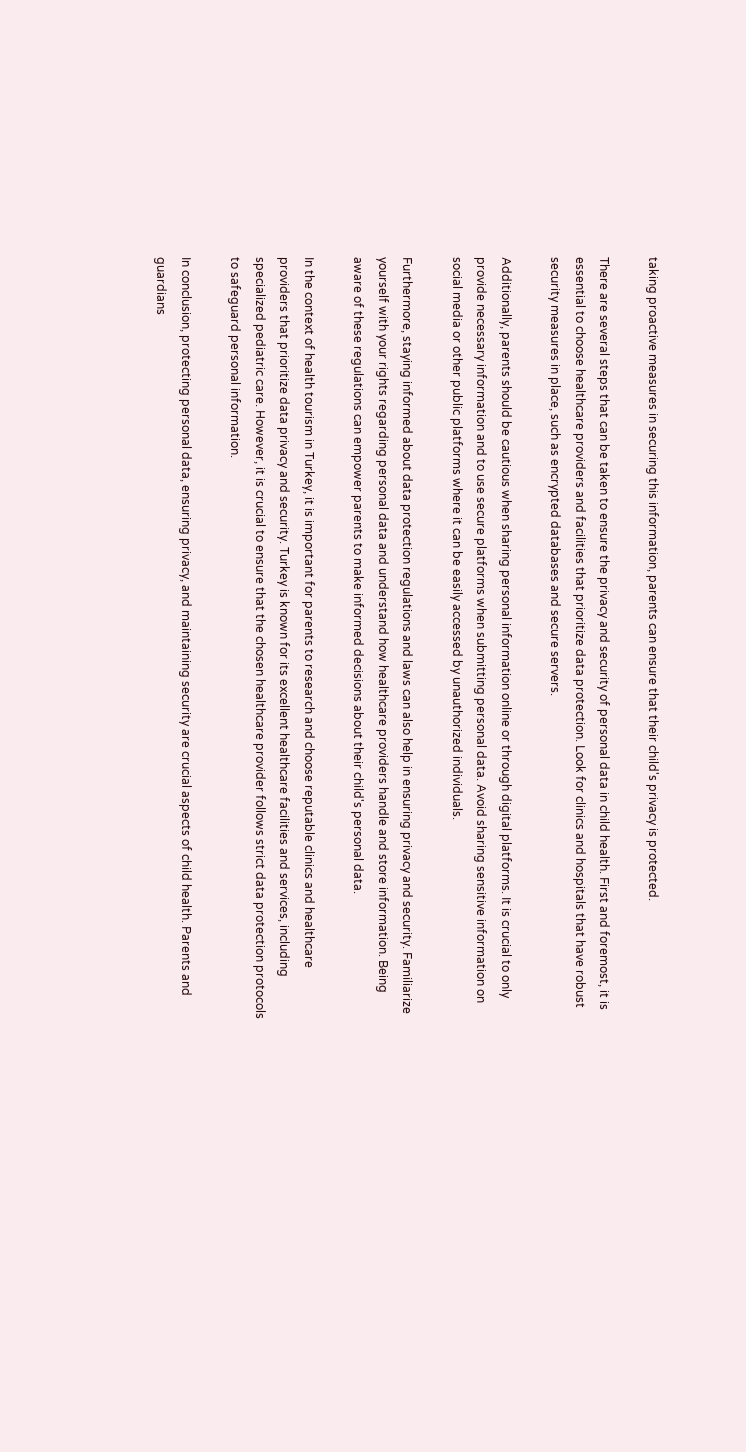taking proactive measures in securing this information, parents can ensure that their child's privacy is protected.

There are several steps that can be taken to ensure the privacy and security of personal data in child health. First and foremost, it is essential to choose healthcare providers and facilities that prioritize data protection. Look for clinics and hospitals that have robust security measures in place, such as encrypted databases and secure servers.

Additionally, parents should be cautious when sharing personal information online or through digital platforms. It is crucial to only provide necessary information and to use secure platforms when submitting personal data. Avoid sharing sensitive information on social media or other public platforms where it can be easily accessed by unauthorized individuals.

Furthermore, staying informed about data protection regulations and laws can also help in ensuring privacy and security. Familiarize yourself with your rights regarding personal data and understand how healthcare providers handle and store information. Being aware of these regulations can empower parents to make informed decisions about their child's personal data.

In the context of health tourism in Turkey, it is important for parents to research and choose reputable clinics and healthcare providers that prioritize data privacy and security. Turkey is known for its excellent healthcare facilities and services, including specialized pediatric care. However, it is crucial to ensure that the chosen healthcare provider follows strict data protection protocols to safeguard personal information.

In conclusion, protecting personal data, ensuring privacy, and maintaining security are crucial aspects of child health. Parents and guardians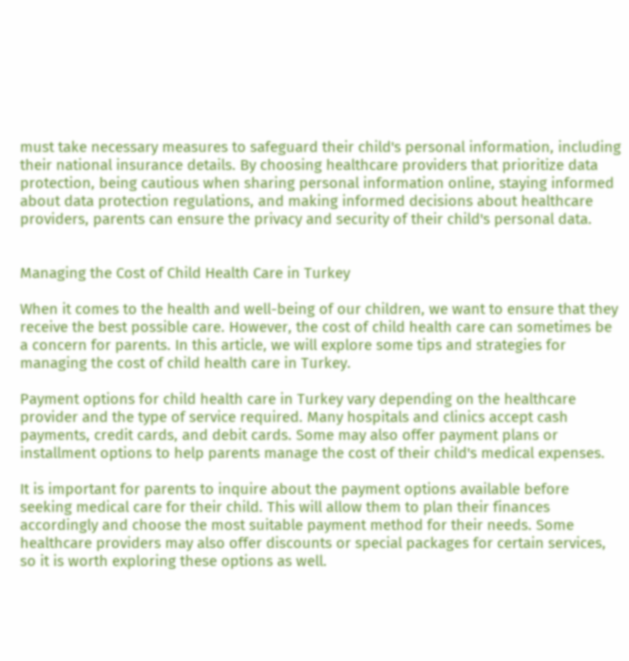must take necessary measures to safeguard their child's personal information, including their national insurance details. By choosing healthcare providers that prioritize data protection, being cautious when sharing personal information online, staying informed about data protection regulations, and making informed decisions about healthcare providers, parents can ensure the privacy and security of their child's personal data.


Managing the Cost of Child Health Care in Turkey

When it comes to the health and well-being of our children, we want to ensure that they receive the best possible care. However, the cost of child health care can sometimes be a concern for parents. In this article, we will explore some tips and strategies for managing the cost of child health care in Turkey.

Payment options for child health care in Turkey vary depending on the healthcare provider and the type of service required. Many hospitals and clinics accept cash payments, credit cards, and debit cards. Some may also offer payment plans or installment options to help parents manage the cost of their child's medical expenses.

It is important for parents to inquire about the payment options available before seeking medical care for their child. This will allow them to plan their finances accordingly and choose the most suitable payment method for their needs. Some healthcare providers may also offer discounts or special packages for certain services, so it is worth exploring these options as well.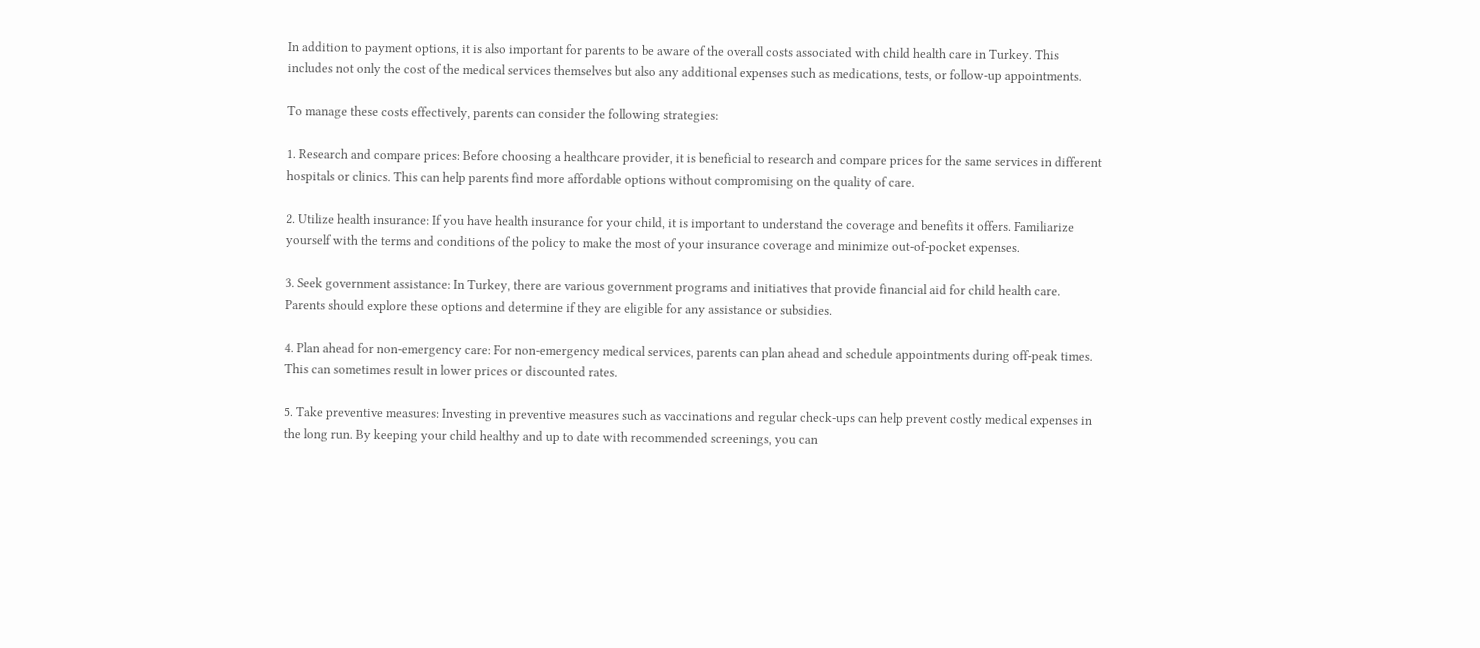In addition to payment options, it is also important for parents to be aware of the overall costs associated with child health care in Turkey. This includes not only the cost of the medical services themselves but also any additional expenses such as medications, tests, or follow-up appointments.

To manage these costs effectively, parents can consider the following strategies:

1. Research and compare prices: Before choosing a healthcare provider, it is beneficial to research and compare prices for the same services in different hospitals or clinics. This can help parents find more affordable options without compromising on the quality of care.

2. Utilize health insurance: If you have health insurance for your child, it is important to understand the coverage and benefits it offers. Familiarize yourself with the terms and conditions of the policy to make the most of your insurance coverage and minimize out-of-pocket expenses.

3. Seek government assistance: In Turkey, there are various government programs and initiatives that provide financial aid for child health care. Parents should explore these options and determine if they are eligible for any assistance or subsidies.

4. Plan ahead for non-emergency care: For non-emergency medical services, parents can plan ahead and schedule appointments during off-peak times. This can sometimes result in lower prices or discounted rates.

5. Take preventive measures: Investing in preventive measures such as vaccinations and regular check-ups can help prevent costly medical expenses in the long run. By keeping your child healthy and up to date with recommended screenings, you can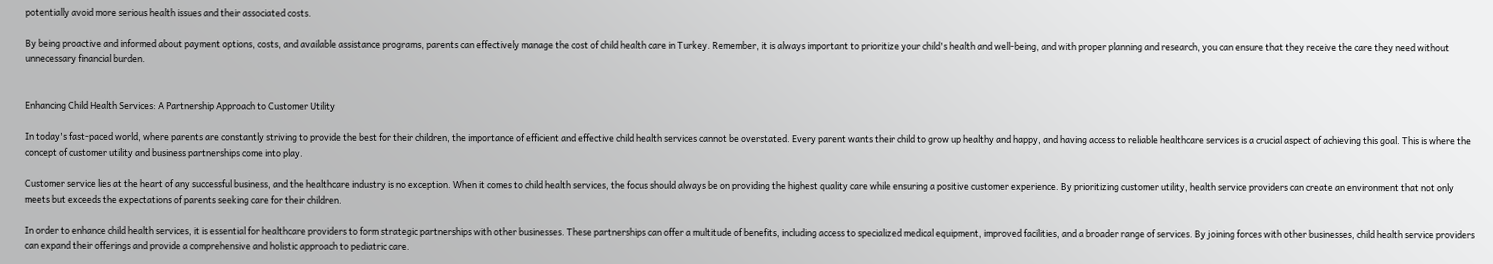potentially avoid more serious health issues and their associated costs.

By being proactive and informed about payment options, costs, and available assistance programs, parents can effectively manage the cost of child health care in Turkey. Remember, it is always important to prioritize your child's health and well-being, and with proper planning and research, you can ensure that they receive the care they need without unnecessary financial burden.


Enhancing Child Health Services: A Partnership Approach to Customer Utility

In today's fast-paced world, where parents are constantly striving to provide the best for their children, the importance of efficient and effective child health services cannot be overstated. Every parent wants their child to grow up healthy and happy, and having access to reliable healthcare services is a crucial aspect of achieving this goal. This is where the concept of customer utility and business partnerships come into play.

Customer service lies at the heart of any successful business, and the healthcare industry is no exception. When it comes to child health services, the focus should always be on providing the highest quality care while ensuring a positive customer experience. By prioritizing customer utility, health service providers can create an environment that not only meets but exceeds the expectations of parents seeking care for their children.

In order to enhance child health services, it is essential for healthcare providers to form strategic partnerships with other businesses. These partnerships can offer a multitude of benefits, including access to specialized medical equipment, improved facilities, and a broader range of services. By joining forces with other businesses, child health service providers can expand their offerings and provide a comprehensive and holistic approach to pediatric care.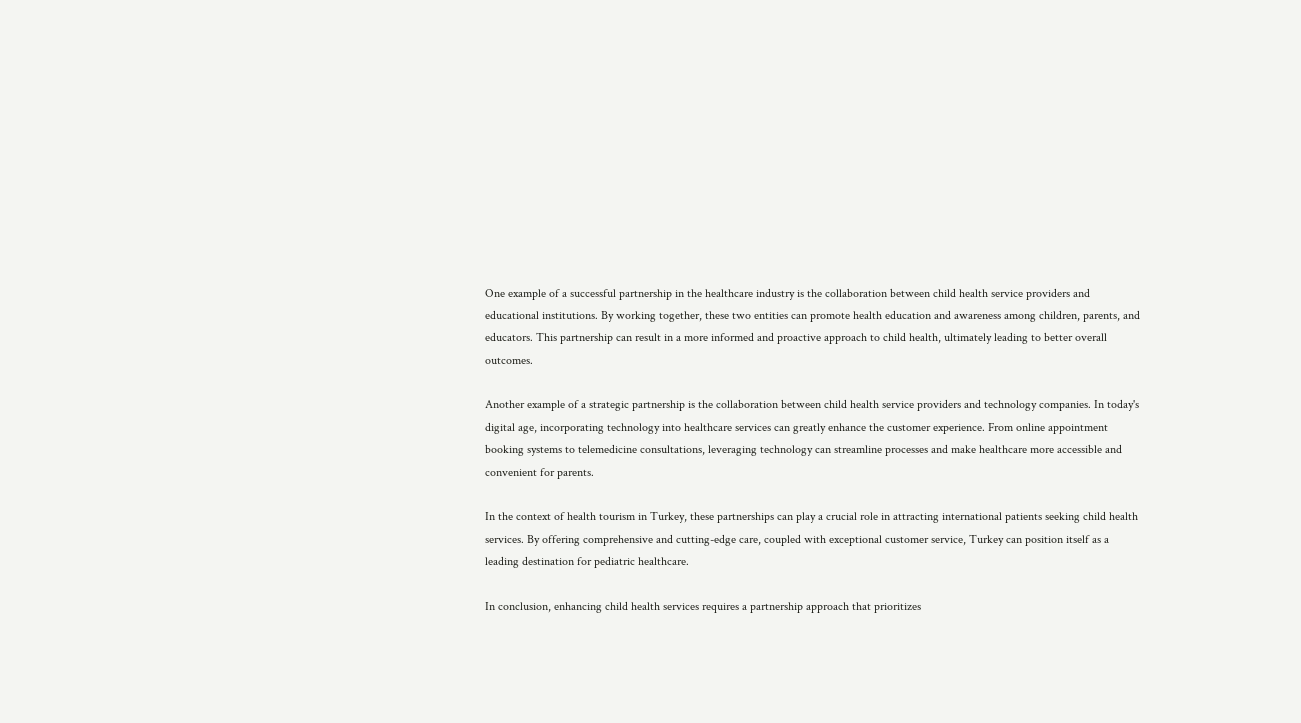One example of a successful partnership in the healthcare industry is the collaboration between child health service providers and educational institutions. By working together, these two entities can promote health education and awareness among children, parents, and educators. This partnership can result in a more informed and proactive approach to child health, ultimately leading to better overall outcomes.

Another example of a strategic partnership is the collaboration between child health service providers and technology companies. In today's digital age, incorporating technology into healthcare services can greatly enhance the customer experience. From online appointment booking systems to telemedicine consultations, leveraging technology can streamline processes and make healthcare more accessible and convenient for parents.

In the context of health tourism in Turkey, these partnerships can play a crucial role in attracting international patients seeking child health services. By offering comprehensive and cutting-edge care, coupled with exceptional customer service, Turkey can position itself as a leading destination for pediatric healthcare.

In conclusion, enhancing child health services requires a partnership approach that prioritizes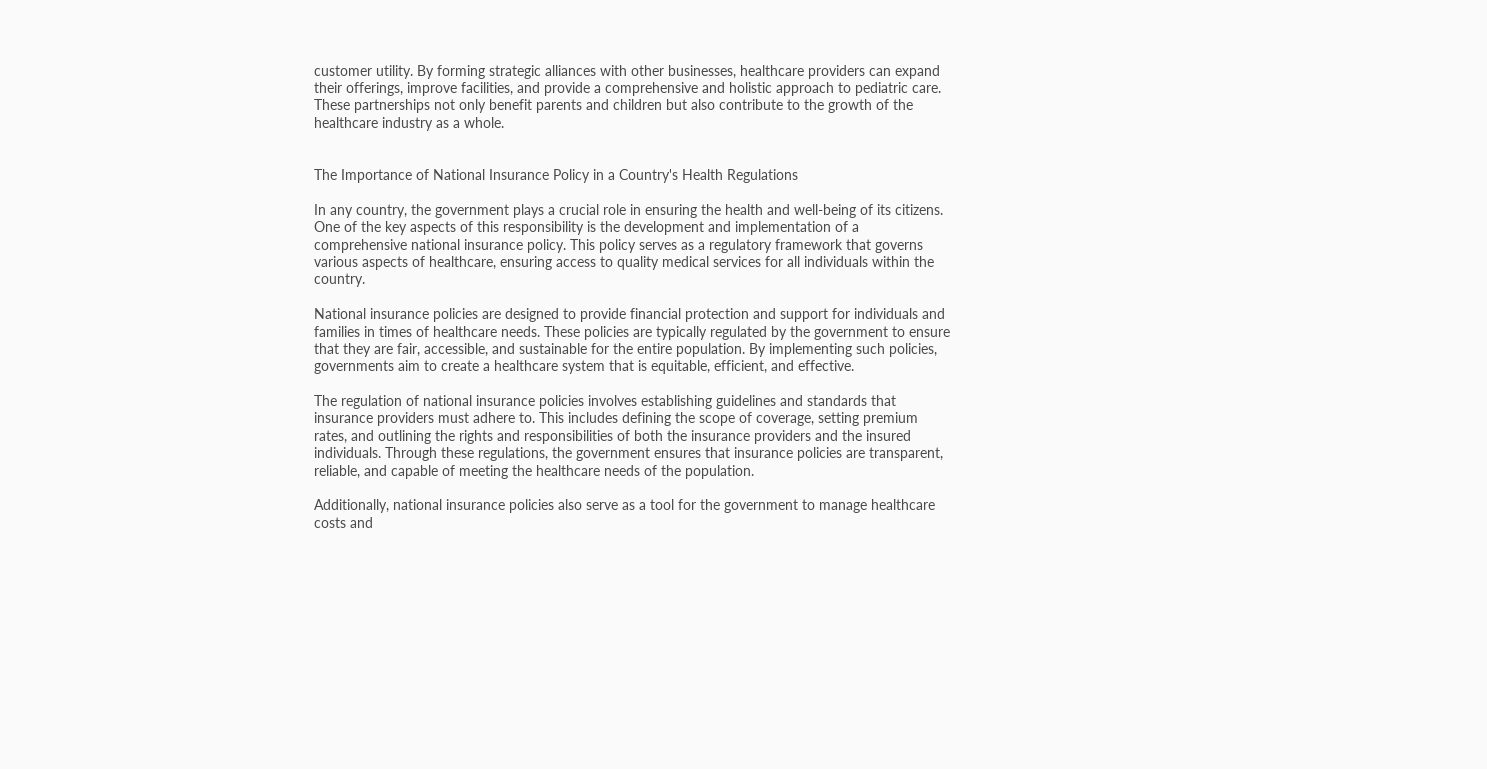customer utility. By forming strategic alliances with other businesses, healthcare providers can expand their offerings, improve facilities, and provide a comprehensive and holistic approach to pediatric care. These partnerships not only benefit parents and children but also contribute to the growth of the healthcare industry as a whole.


The Importance of National Insurance Policy in a Country's Health Regulations

In any country, the government plays a crucial role in ensuring the health and well-being of its citizens. One of the key aspects of this responsibility is the development and implementation of a comprehensive national insurance policy. This policy serves as a regulatory framework that governs various aspects of healthcare, ensuring access to quality medical services for all individuals within the country.

National insurance policies are designed to provide financial protection and support for individuals and families in times of healthcare needs. These policies are typically regulated by the government to ensure that they are fair, accessible, and sustainable for the entire population. By implementing such policies, governments aim to create a healthcare system that is equitable, efficient, and effective.

The regulation of national insurance policies involves establishing guidelines and standards that insurance providers must adhere to. This includes defining the scope of coverage, setting premium rates, and outlining the rights and responsibilities of both the insurance providers and the insured individuals. Through these regulations, the government ensures that insurance policies are transparent, reliable, and capable of meeting the healthcare needs of the population.

Additionally, national insurance policies also serve as a tool for the government to manage healthcare costs and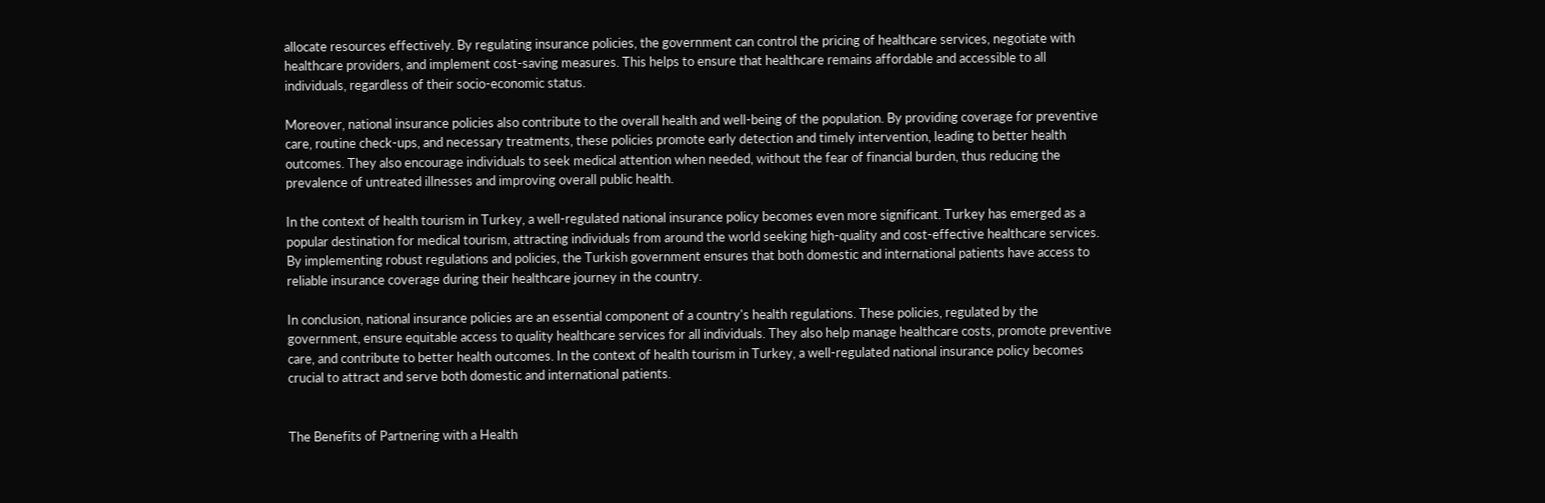allocate resources effectively. By regulating insurance policies, the government can control the pricing of healthcare services, negotiate with healthcare providers, and implement cost-saving measures. This helps to ensure that healthcare remains affordable and accessible to all individuals, regardless of their socio-economic status.

Moreover, national insurance policies also contribute to the overall health and well-being of the population. By providing coverage for preventive care, routine check-ups, and necessary treatments, these policies promote early detection and timely intervention, leading to better health outcomes. They also encourage individuals to seek medical attention when needed, without the fear of financial burden, thus reducing the prevalence of untreated illnesses and improving overall public health.

In the context of health tourism in Turkey, a well-regulated national insurance policy becomes even more significant. Turkey has emerged as a popular destination for medical tourism, attracting individuals from around the world seeking high-quality and cost-effective healthcare services. By implementing robust regulations and policies, the Turkish government ensures that both domestic and international patients have access to reliable insurance coverage during their healthcare journey in the country.

In conclusion, national insurance policies are an essential component of a country's health regulations. These policies, regulated by the government, ensure equitable access to quality healthcare services for all individuals. They also help manage healthcare costs, promote preventive care, and contribute to better health outcomes. In the context of health tourism in Turkey, a well-regulated national insurance policy becomes crucial to attract and serve both domestic and international patients.


The Benefits of Partnering with a Health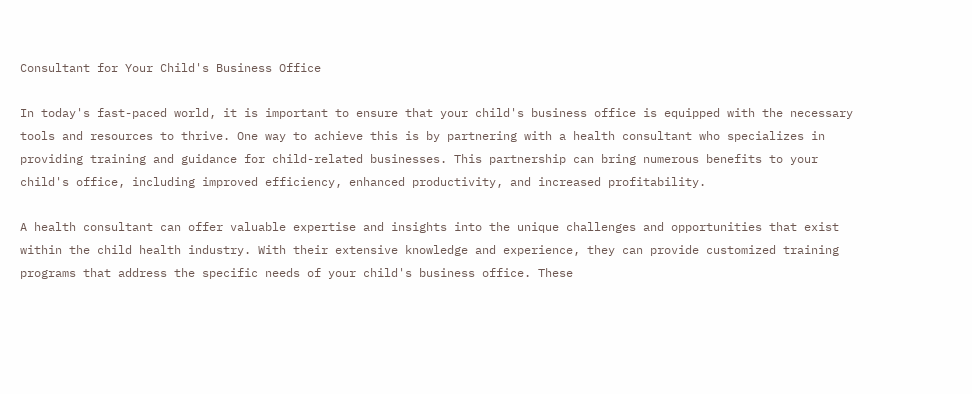Consultant for Your Child's Business Office

In today's fast-paced world, it is important to ensure that your child's business office is equipped with the necessary tools and resources to thrive. One way to achieve this is by partnering with a health consultant who specializes in providing training and guidance for child-related businesses. This partnership can bring numerous benefits to your child's office, including improved efficiency, enhanced productivity, and increased profitability.

A health consultant can offer valuable expertise and insights into the unique challenges and opportunities that exist within the child health industry. With their extensive knowledge and experience, they can provide customized training programs that address the specific needs of your child's business office. These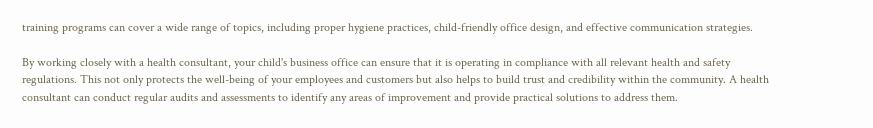training programs can cover a wide range of topics, including proper hygiene practices, child-friendly office design, and effective communication strategies.

By working closely with a health consultant, your child's business office can ensure that it is operating in compliance with all relevant health and safety regulations. This not only protects the well-being of your employees and customers but also helps to build trust and credibility within the community. A health consultant can conduct regular audits and assessments to identify any areas of improvement and provide practical solutions to address them.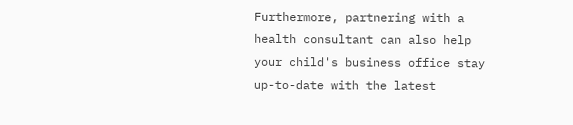Furthermore, partnering with a health consultant can also help your child's business office stay up-to-date with the latest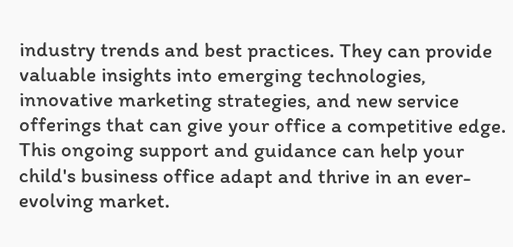industry trends and best practices. They can provide valuable insights into emerging technologies, innovative marketing strategies, and new service offerings that can give your office a competitive edge. This ongoing support and guidance can help your child's business office adapt and thrive in an ever-evolving market.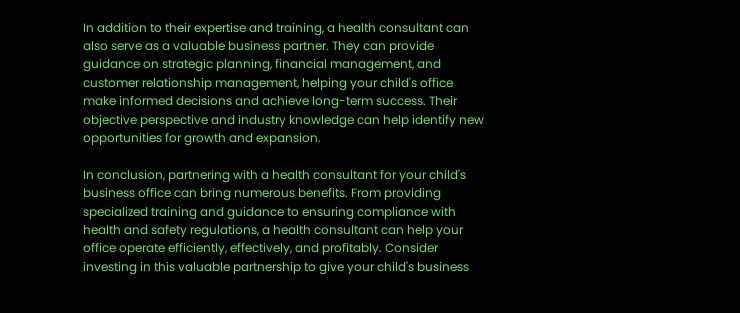In addition to their expertise and training, a health consultant can also serve as a valuable business partner. They can provide guidance on strategic planning, financial management, and customer relationship management, helping your child's office make informed decisions and achieve long-term success. Their objective perspective and industry knowledge can help identify new opportunities for growth and expansion.

In conclusion, partnering with a health consultant for your child's business office can bring numerous benefits. From providing specialized training and guidance to ensuring compliance with health and safety regulations, a health consultant can help your office operate efficiently, effectively, and profitably. Consider investing in this valuable partnership to give your child's business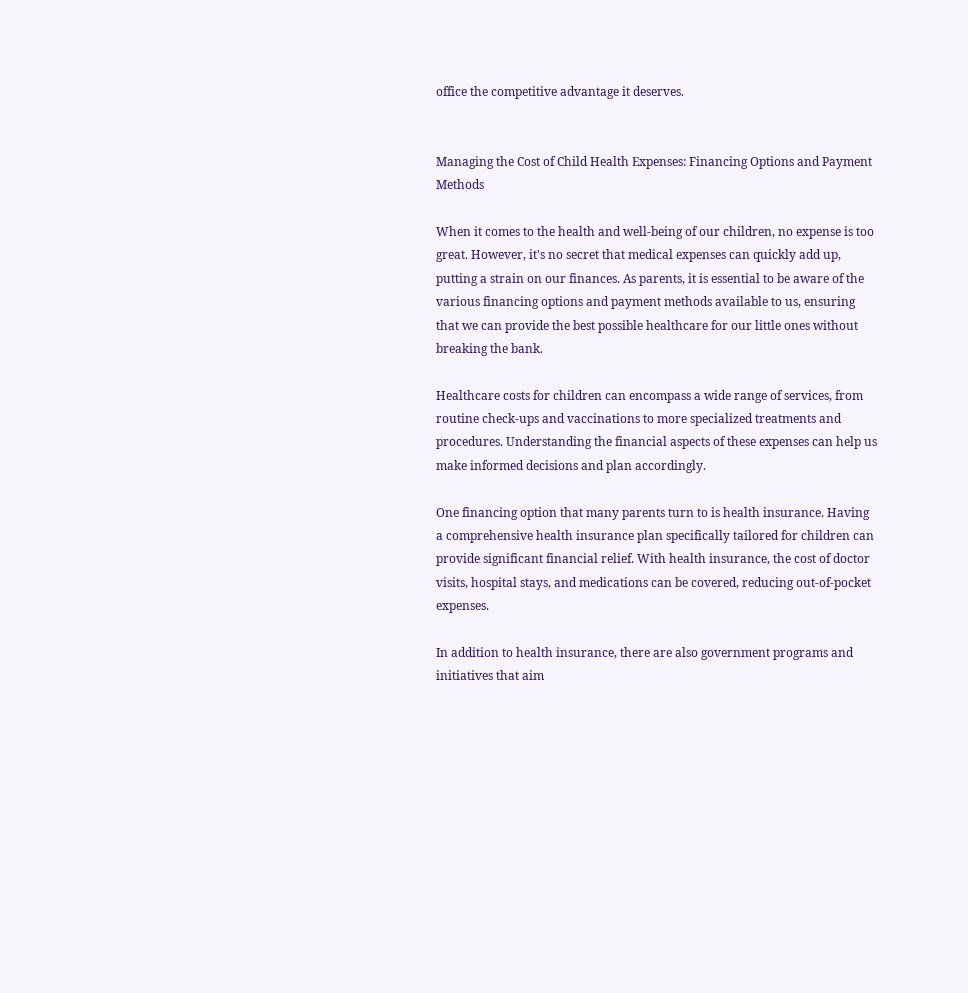office the competitive advantage it deserves.


Managing the Cost of Child Health Expenses: Financing Options and Payment Methods

When it comes to the health and well-being of our children, no expense is too great. However, it's no secret that medical expenses can quickly add up, putting a strain on our finances. As parents, it is essential to be aware of the various financing options and payment methods available to us, ensuring that we can provide the best possible healthcare for our little ones without breaking the bank.

Healthcare costs for children can encompass a wide range of services, from routine check-ups and vaccinations to more specialized treatments and procedures. Understanding the financial aspects of these expenses can help us make informed decisions and plan accordingly.

One financing option that many parents turn to is health insurance. Having a comprehensive health insurance plan specifically tailored for children can provide significant financial relief. With health insurance, the cost of doctor visits, hospital stays, and medications can be covered, reducing out-of-pocket expenses.

In addition to health insurance, there are also government programs and initiatives that aim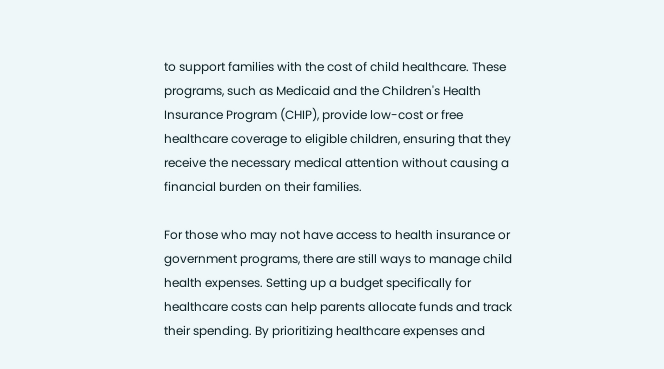to support families with the cost of child healthcare. These programs, such as Medicaid and the Children's Health Insurance Program (CHIP), provide low-cost or free healthcare coverage to eligible children, ensuring that they receive the necessary medical attention without causing a financial burden on their families.

For those who may not have access to health insurance or government programs, there are still ways to manage child health expenses. Setting up a budget specifically for healthcare costs can help parents allocate funds and track their spending. By prioritizing healthcare expenses and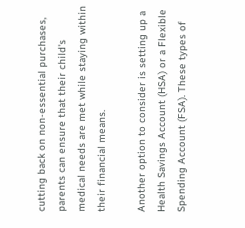cutting back on non-essential purchases, parents can ensure that their child's medical needs are met while staying within their financial means.

Another option to consider is setting up a Health Savings Account (HSA) or a Flexible Spending Account (FSA). These types of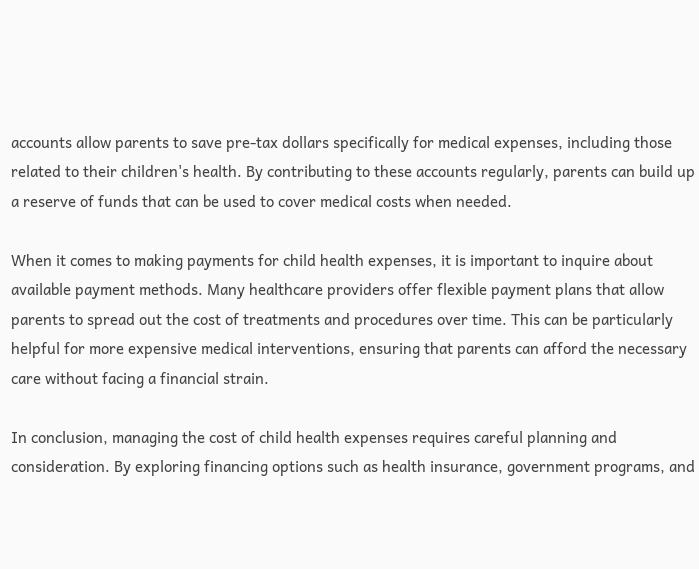accounts allow parents to save pre-tax dollars specifically for medical expenses, including those related to their children's health. By contributing to these accounts regularly, parents can build up a reserve of funds that can be used to cover medical costs when needed.

When it comes to making payments for child health expenses, it is important to inquire about available payment methods. Many healthcare providers offer flexible payment plans that allow parents to spread out the cost of treatments and procedures over time. This can be particularly helpful for more expensive medical interventions, ensuring that parents can afford the necessary care without facing a financial strain.

In conclusion, managing the cost of child health expenses requires careful planning and consideration. By exploring financing options such as health insurance, government programs, and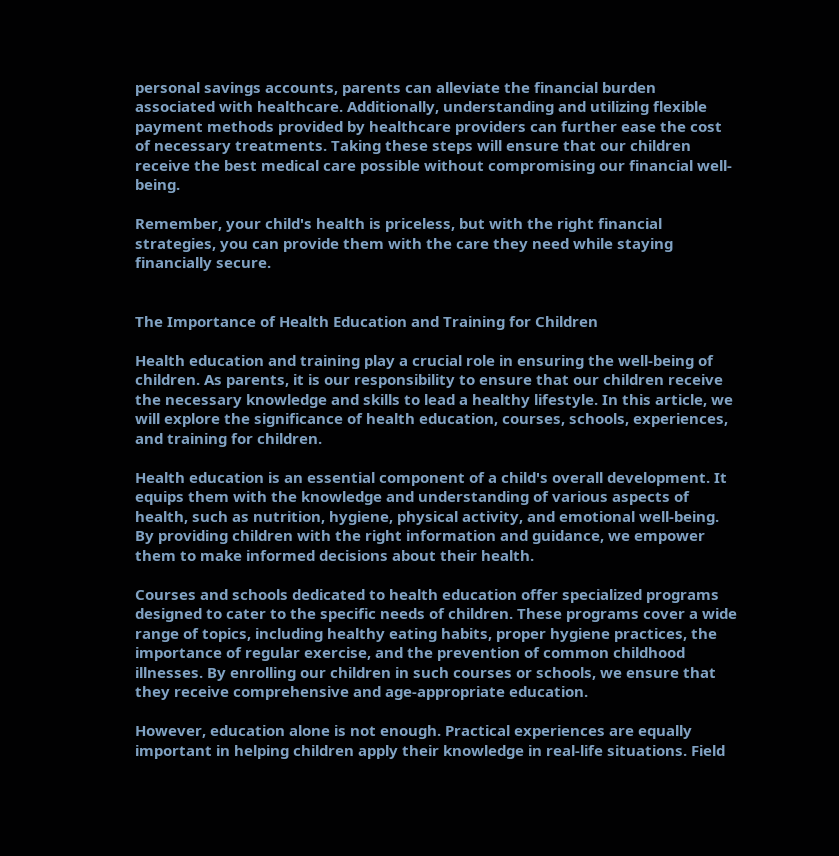personal savings accounts, parents can alleviate the financial burden associated with healthcare. Additionally, understanding and utilizing flexible payment methods provided by healthcare providers can further ease the cost of necessary treatments. Taking these steps will ensure that our children receive the best medical care possible without compromising our financial well-being.

Remember, your child's health is priceless, but with the right financial strategies, you can provide them with the care they need while staying financially secure.


The Importance of Health Education and Training for Children

Health education and training play a crucial role in ensuring the well-being of children. As parents, it is our responsibility to ensure that our children receive the necessary knowledge and skills to lead a healthy lifestyle. In this article, we will explore the significance of health education, courses, schools, experiences, and training for children.

Health education is an essential component of a child's overall development. It equips them with the knowledge and understanding of various aspects of health, such as nutrition, hygiene, physical activity, and emotional well-being. By providing children with the right information and guidance, we empower them to make informed decisions about their health.

Courses and schools dedicated to health education offer specialized programs designed to cater to the specific needs of children. These programs cover a wide range of topics, including healthy eating habits, proper hygiene practices, the importance of regular exercise, and the prevention of common childhood illnesses. By enrolling our children in such courses or schools, we ensure that they receive comprehensive and age-appropriate education.

However, education alone is not enough. Practical experiences are equally important in helping children apply their knowledge in real-life situations. Field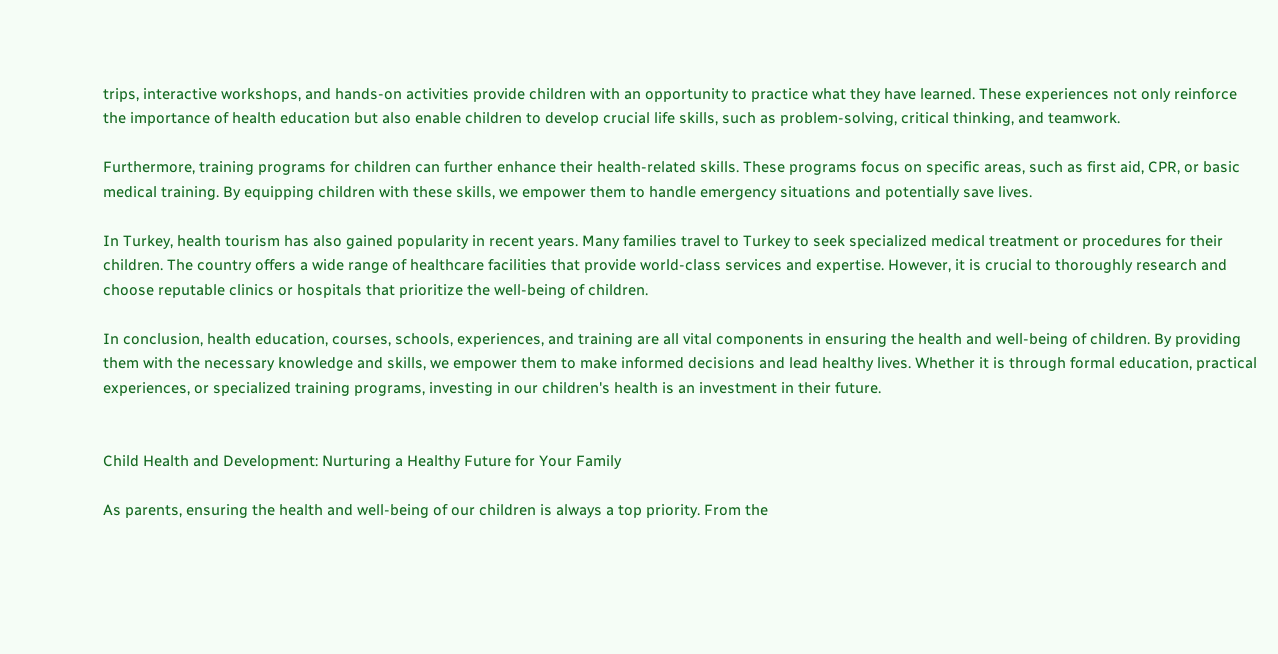trips, interactive workshops, and hands-on activities provide children with an opportunity to practice what they have learned. These experiences not only reinforce the importance of health education but also enable children to develop crucial life skills, such as problem-solving, critical thinking, and teamwork.

Furthermore, training programs for children can further enhance their health-related skills. These programs focus on specific areas, such as first aid, CPR, or basic medical training. By equipping children with these skills, we empower them to handle emergency situations and potentially save lives.

In Turkey, health tourism has also gained popularity in recent years. Many families travel to Turkey to seek specialized medical treatment or procedures for their children. The country offers a wide range of healthcare facilities that provide world-class services and expertise. However, it is crucial to thoroughly research and choose reputable clinics or hospitals that prioritize the well-being of children.

In conclusion, health education, courses, schools, experiences, and training are all vital components in ensuring the health and well-being of children. By providing them with the necessary knowledge and skills, we empower them to make informed decisions and lead healthy lives. Whether it is through formal education, practical experiences, or specialized training programs, investing in our children's health is an investment in their future.


Child Health and Development: Nurturing a Healthy Future for Your Family

As parents, ensuring the health and well-being of our children is always a top priority. From the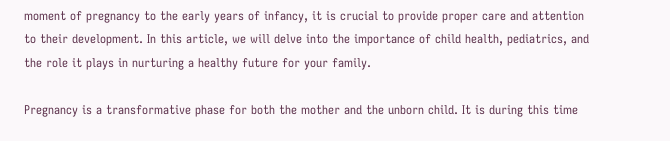moment of pregnancy to the early years of infancy, it is crucial to provide proper care and attention to their development. In this article, we will delve into the importance of child health, pediatrics, and the role it plays in nurturing a healthy future for your family.

Pregnancy is a transformative phase for both the mother and the unborn child. It is during this time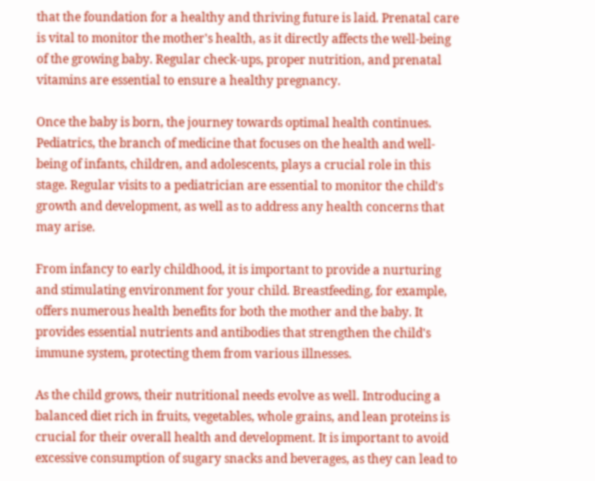that the foundation for a healthy and thriving future is laid. Prenatal care is vital to monitor the mother's health, as it directly affects the well-being of the growing baby. Regular check-ups, proper nutrition, and prenatal vitamins are essential to ensure a healthy pregnancy.

Once the baby is born, the journey towards optimal health continues. Pediatrics, the branch of medicine that focuses on the health and well-being of infants, children, and adolescents, plays a crucial role in this stage. Regular visits to a pediatrician are essential to monitor the child's growth and development, as well as to address any health concerns that may arise.

From infancy to early childhood, it is important to provide a nurturing and stimulating environment for your child. Breastfeeding, for example, offers numerous health benefits for both the mother and the baby. It provides essential nutrients and antibodies that strengthen the child's immune system, protecting them from various illnesses.

As the child grows, their nutritional needs evolve as well. Introducing a balanced diet rich in fruits, vegetables, whole grains, and lean proteins is crucial for their overall health and development. It is important to avoid excessive consumption of sugary snacks and beverages, as they can lead to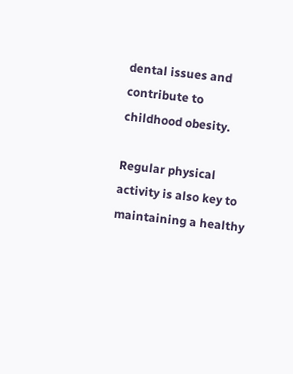dental issues and contribute to childhood obesity.

Regular physical activity is also key to maintaining a healthy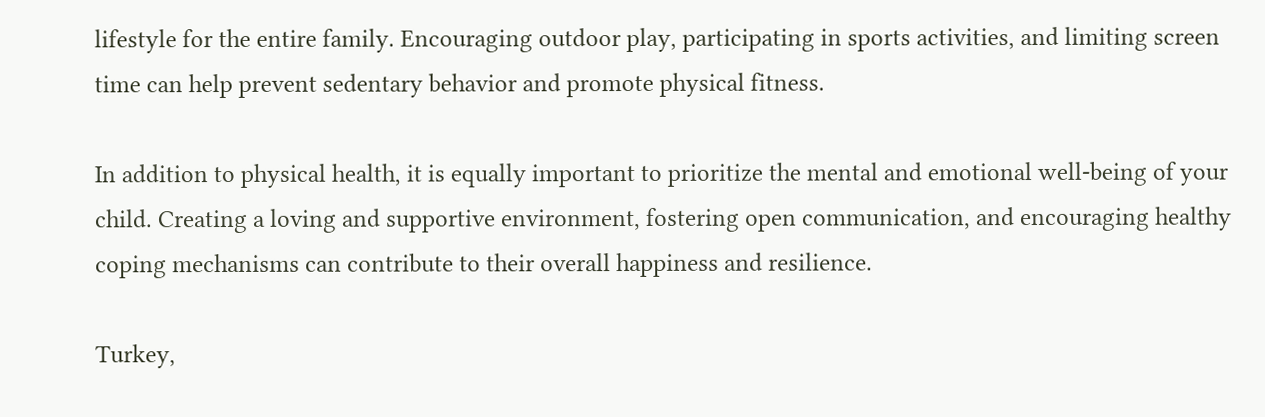lifestyle for the entire family. Encouraging outdoor play, participating in sports activities, and limiting screen time can help prevent sedentary behavior and promote physical fitness.

In addition to physical health, it is equally important to prioritize the mental and emotional well-being of your child. Creating a loving and supportive environment, fostering open communication, and encouraging healthy coping mechanisms can contribute to their overall happiness and resilience.

Turkey,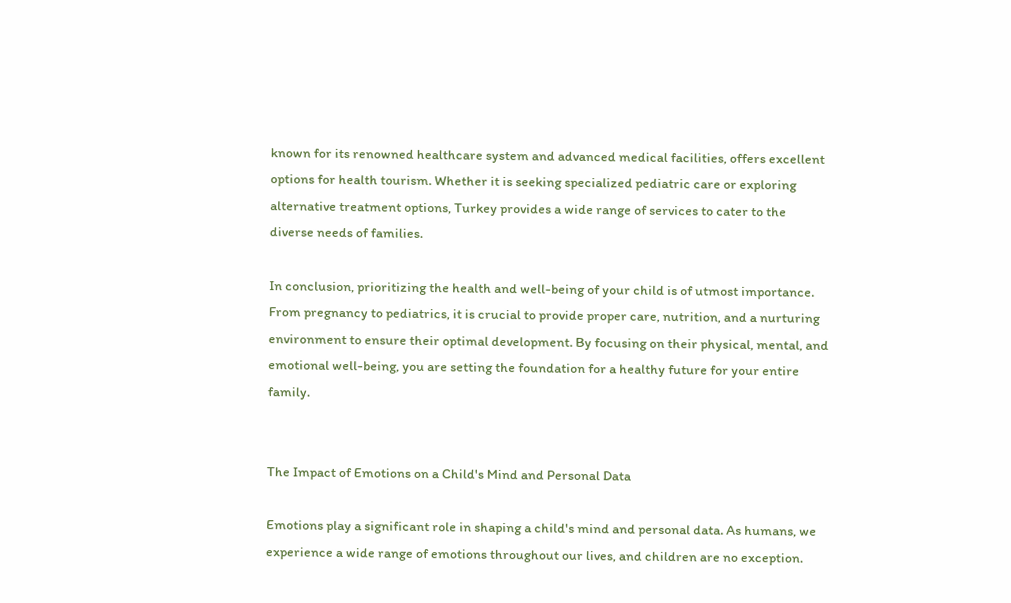known for its renowned healthcare system and advanced medical facilities, offers excellent options for health tourism. Whether it is seeking specialized pediatric care or exploring alternative treatment options, Turkey provides a wide range of services to cater to the diverse needs of families.

In conclusion, prioritizing the health and well-being of your child is of utmost importance. From pregnancy to pediatrics, it is crucial to provide proper care, nutrition, and a nurturing environment to ensure their optimal development. By focusing on their physical, mental, and emotional well-being, you are setting the foundation for a healthy future for your entire family.


The Impact of Emotions on a Child's Mind and Personal Data

Emotions play a significant role in shaping a child's mind and personal data. As humans, we experience a wide range of emotions throughout our lives, and children are no exception.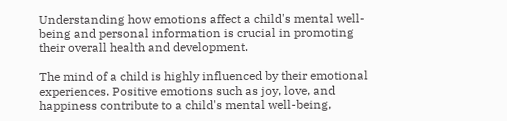Understanding how emotions affect a child's mental well-being and personal information is crucial in promoting their overall health and development.

The mind of a child is highly influenced by their emotional experiences. Positive emotions such as joy, love, and happiness contribute to a child's mental well-being,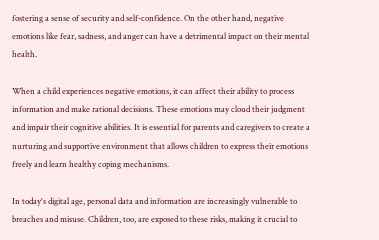fostering a sense of security and self-confidence. On the other hand, negative emotions like fear, sadness, and anger can have a detrimental impact on their mental health.

When a child experiences negative emotions, it can affect their ability to process information and make rational decisions. These emotions may cloud their judgment and impair their cognitive abilities. It is essential for parents and caregivers to create a nurturing and supportive environment that allows children to express their emotions freely and learn healthy coping mechanisms.

In today's digital age, personal data and information are increasingly vulnerable to breaches and misuse. Children, too, are exposed to these risks, making it crucial to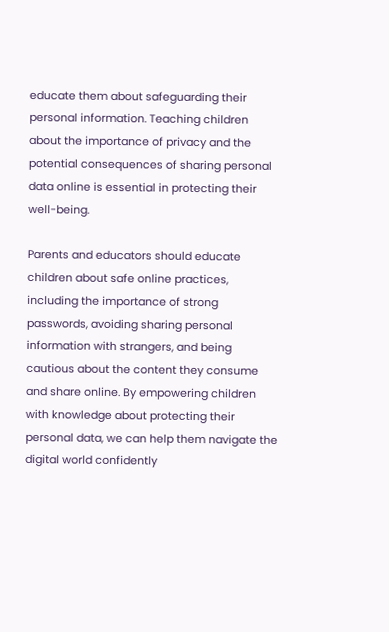educate them about safeguarding their personal information. Teaching children about the importance of privacy and the potential consequences of sharing personal data online is essential in protecting their well-being.

Parents and educators should educate children about safe online practices, including the importance of strong passwords, avoiding sharing personal information with strangers, and being cautious about the content they consume and share online. By empowering children with knowledge about protecting their personal data, we can help them navigate the digital world confidently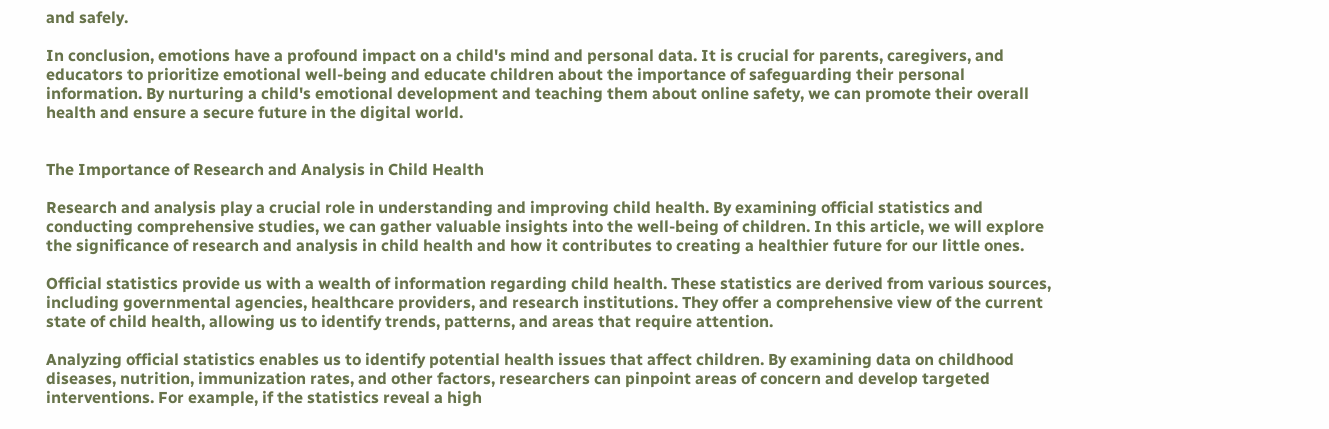and safely.

In conclusion, emotions have a profound impact on a child's mind and personal data. It is crucial for parents, caregivers, and educators to prioritize emotional well-being and educate children about the importance of safeguarding their personal information. By nurturing a child's emotional development and teaching them about online safety, we can promote their overall health and ensure a secure future in the digital world.


The Importance of Research and Analysis in Child Health

Research and analysis play a crucial role in understanding and improving child health. By examining official statistics and conducting comprehensive studies, we can gather valuable insights into the well-being of children. In this article, we will explore the significance of research and analysis in child health and how it contributes to creating a healthier future for our little ones.

Official statistics provide us with a wealth of information regarding child health. These statistics are derived from various sources, including governmental agencies, healthcare providers, and research institutions. They offer a comprehensive view of the current state of child health, allowing us to identify trends, patterns, and areas that require attention.

Analyzing official statistics enables us to identify potential health issues that affect children. By examining data on childhood diseases, nutrition, immunization rates, and other factors, researchers can pinpoint areas of concern and develop targeted interventions. For example, if the statistics reveal a high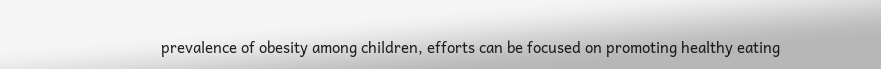prevalence of obesity among children, efforts can be focused on promoting healthy eating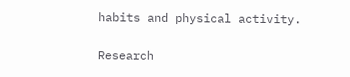habits and physical activity.

Research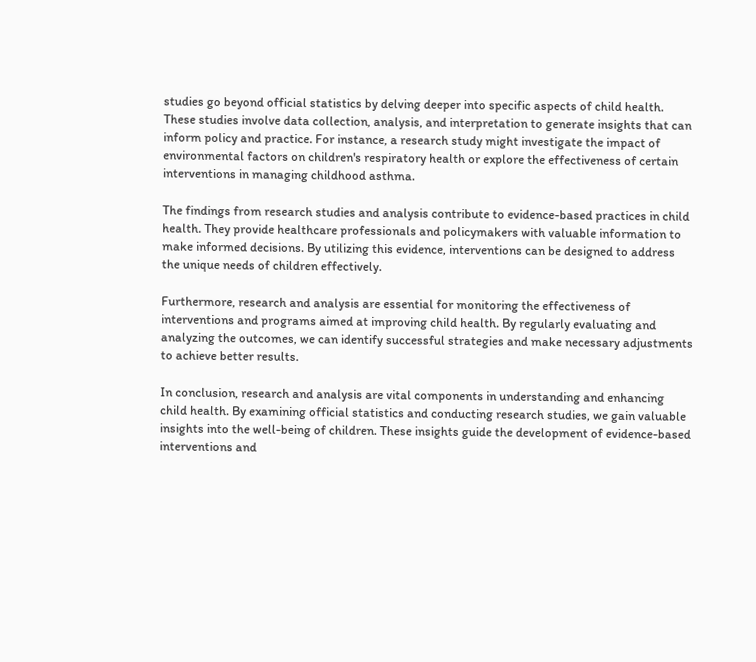studies go beyond official statistics by delving deeper into specific aspects of child health. These studies involve data collection, analysis, and interpretation to generate insights that can inform policy and practice. For instance, a research study might investigate the impact of environmental factors on children's respiratory health or explore the effectiveness of certain interventions in managing childhood asthma.

The findings from research studies and analysis contribute to evidence-based practices in child health. They provide healthcare professionals and policymakers with valuable information to make informed decisions. By utilizing this evidence, interventions can be designed to address the unique needs of children effectively.

Furthermore, research and analysis are essential for monitoring the effectiveness of interventions and programs aimed at improving child health. By regularly evaluating and analyzing the outcomes, we can identify successful strategies and make necessary adjustments to achieve better results.

In conclusion, research and analysis are vital components in understanding and enhancing child health. By examining official statistics and conducting research studies, we gain valuable insights into the well-being of children. These insights guide the development of evidence-based interventions and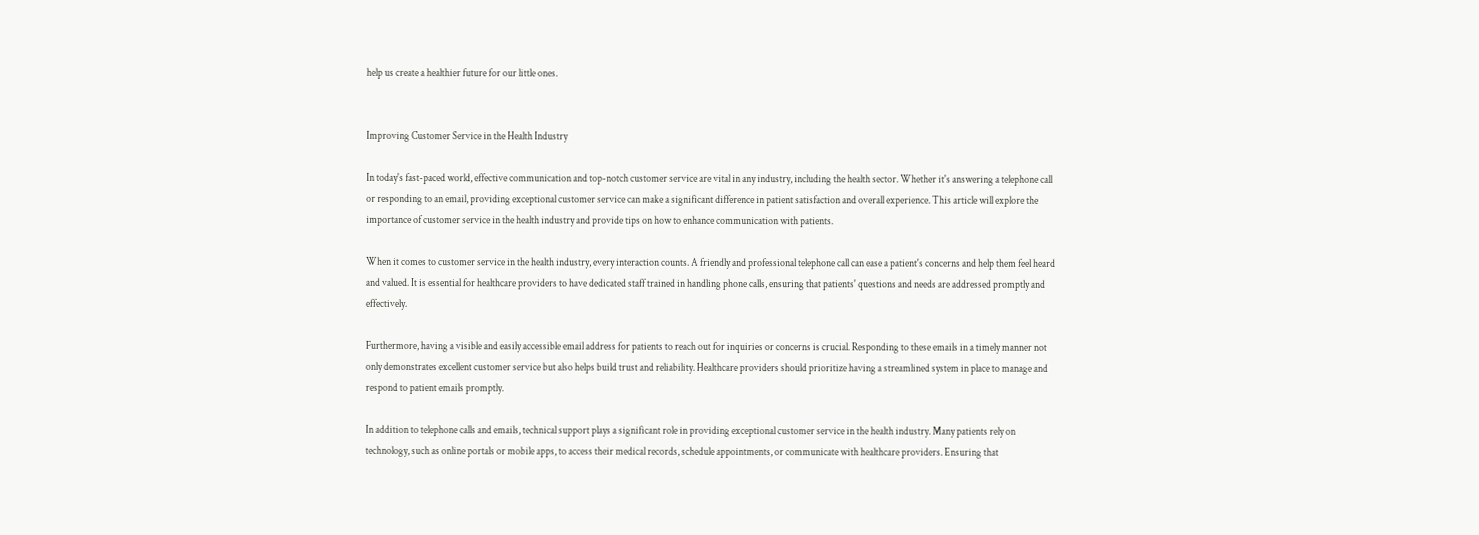help us create a healthier future for our little ones.


Improving Customer Service in the Health Industry

In today's fast-paced world, effective communication and top-notch customer service are vital in any industry, including the health sector. Whether it's answering a telephone call or responding to an email, providing exceptional customer service can make a significant difference in patient satisfaction and overall experience. This article will explore the importance of customer service in the health industry and provide tips on how to enhance communication with patients.

When it comes to customer service in the health industry, every interaction counts. A friendly and professional telephone call can ease a patient's concerns and help them feel heard and valued. It is essential for healthcare providers to have dedicated staff trained in handling phone calls, ensuring that patients' questions and needs are addressed promptly and effectively.

Furthermore, having a visible and easily accessible email address for patients to reach out for inquiries or concerns is crucial. Responding to these emails in a timely manner not only demonstrates excellent customer service but also helps build trust and reliability. Healthcare providers should prioritize having a streamlined system in place to manage and respond to patient emails promptly.

In addition to telephone calls and emails, technical support plays a significant role in providing exceptional customer service in the health industry. Many patients rely on technology, such as online portals or mobile apps, to access their medical records, schedule appointments, or communicate with healthcare providers. Ensuring that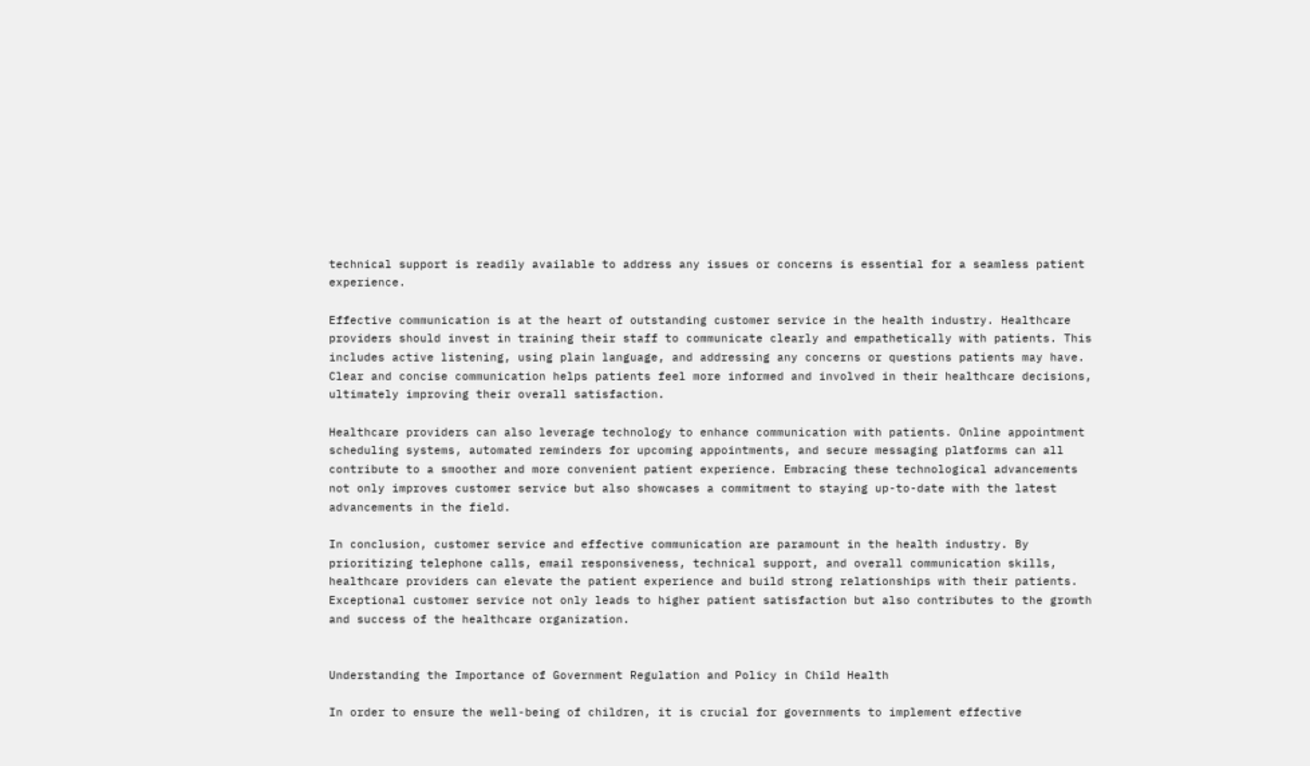technical support is readily available to address any issues or concerns is essential for a seamless patient experience.

Effective communication is at the heart of outstanding customer service in the health industry. Healthcare providers should invest in training their staff to communicate clearly and empathetically with patients. This includes active listening, using plain language, and addressing any concerns or questions patients may have. Clear and concise communication helps patients feel more informed and involved in their healthcare decisions, ultimately improving their overall satisfaction.

Healthcare providers can also leverage technology to enhance communication with patients. Online appointment scheduling systems, automated reminders for upcoming appointments, and secure messaging platforms can all contribute to a smoother and more convenient patient experience. Embracing these technological advancements not only improves customer service but also showcases a commitment to staying up-to-date with the latest advancements in the field.

In conclusion, customer service and effective communication are paramount in the health industry. By prioritizing telephone calls, email responsiveness, technical support, and overall communication skills, healthcare providers can elevate the patient experience and build strong relationships with their patients. Exceptional customer service not only leads to higher patient satisfaction but also contributes to the growth and success of the healthcare organization.


Understanding the Importance of Government Regulation and Policy in Child Health

In order to ensure the well-being of children, it is crucial for governments to implement effective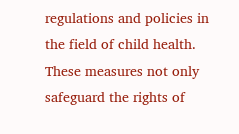regulations and policies in the field of child health. These measures not only safeguard the rights of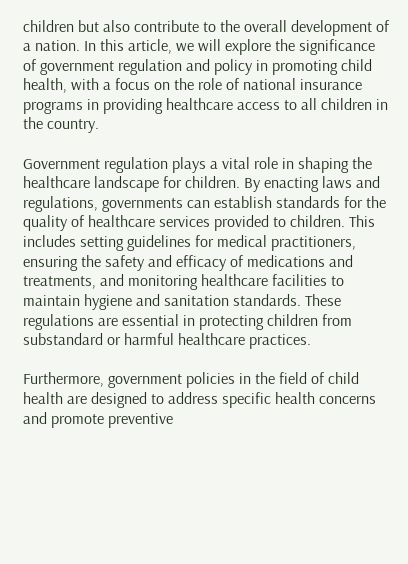children but also contribute to the overall development of a nation. In this article, we will explore the significance of government regulation and policy in promoting child health, with a focus on the role of national insurance programs in providing healthcare access to all children in the country.

Government regulation plays a vital role in shaping the healthcare landscape for children. By enacting laws and regulations, governments can establish standards for the quality of healthcare services provided to children. This includes setting guidelines for medical practitioners, ensuring the safety and efficacy of medications and treatments, and monitoring healthcare facilities to maintain hygiene and sanitation standards. These regulations are essential in protecting children from substandard or harmful healthcare practices.

Furthermore, government policies in the field of child health are designed to address specific health concerns and promote preventive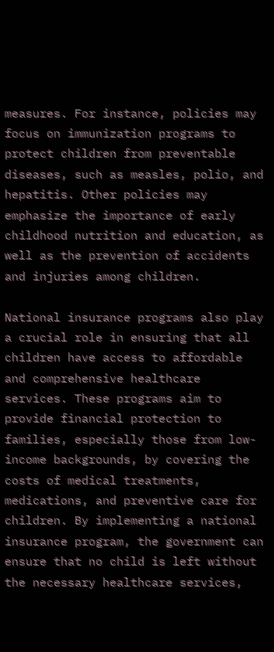measures. For instance, policies may focus on immunization programs to protect children from preventable diseases, such as measles, polio, and hepatitis. Other policies may emphasize the importance of early childhood nutrition and education, as well as the prevention of accidents and injuries among children.

National insurance programs also play a crucial role in ensuring that all children have access to affordable and comprehensive healthcare services. These programs aim to provide financial protection to families, especially those from low-income backgrounds, by covering the costs of medical treatments, medications, and preventive care for children. By implementing a national insurance program, the government can ensure that no child is left without the necessary healthcare services,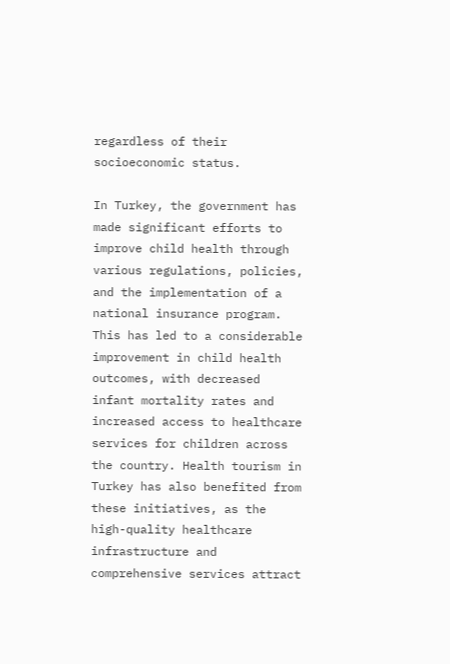regardless of their socioeconomic status.

In Turkey, the government has made significant efforts to improve child health through various regulations, policies, and the implementation of a national insurance program. This has led to a considerable improvement in child health outcomes, with decreased infant mortality rates and increased access to healthcare services for children across the country. Health tourism in Turkey has also benefited from these initiatives, as the high-quality healthcare infrastructure and comprehensive services attract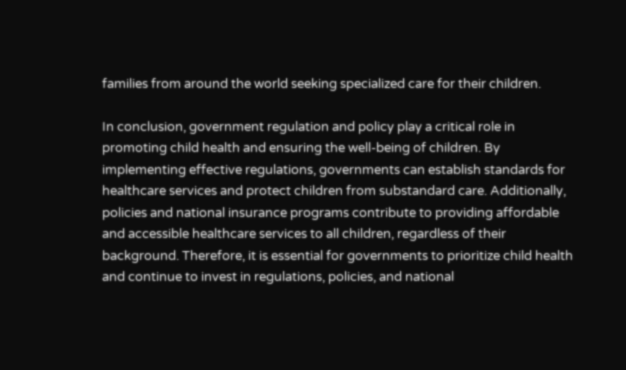families from around the world seeking specialized care for their children.

In conclusion, government regulation and policy play a critical role in promoting child health and ensuring the well-being of children. By implementing effective regulations, governments can establish standards for healthcare services and protect children from substandard care. Additionally, policies and national insurance programs contribute to providing affordable and accessible healthcare services to all children, regardless of their background. Therefore, it is essential for governments to prioritize child health and continue to invest in regulations, policies, and national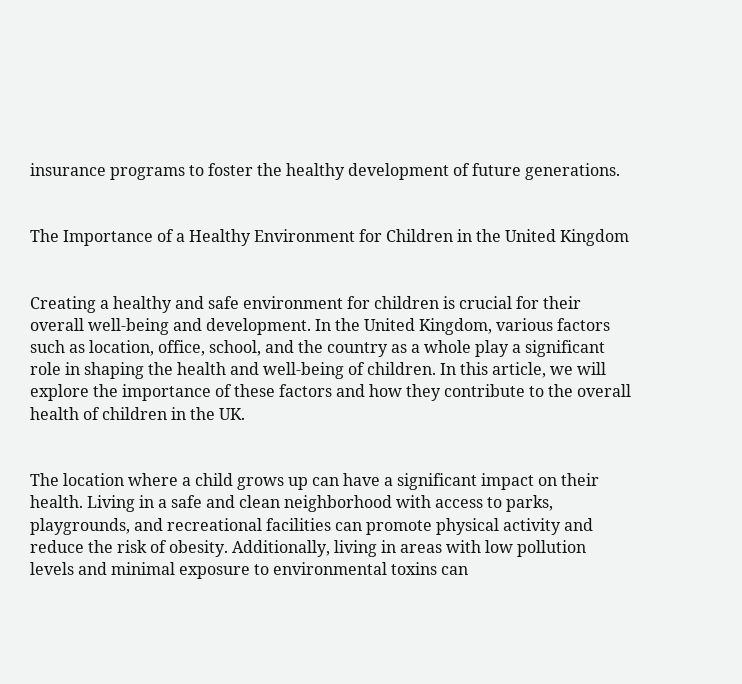insurance programs to foster the healthy development of future generations.


The Importance of a Healthy Environment for Children in the United Kingdom


Creating a healthy and safe environment for children is crucial for their overall well-being and development. In the United Kingdom, various factors such as location, office, school, and the country as a whole play a significant role in shaping the health and well-being of children. In this article, we will explore the importance of these factors and how they contribute to the overall health of children in the UK.


The location where a child grows up can have a significant impact on their health. Living in a safe and clean neighborhood with access to parks, playgrounds, and recreational facilities can promote physical activity and reduce the risk of obesity. Additionally, living in areas with low pollution levels and minimal exposure to environmental toxins can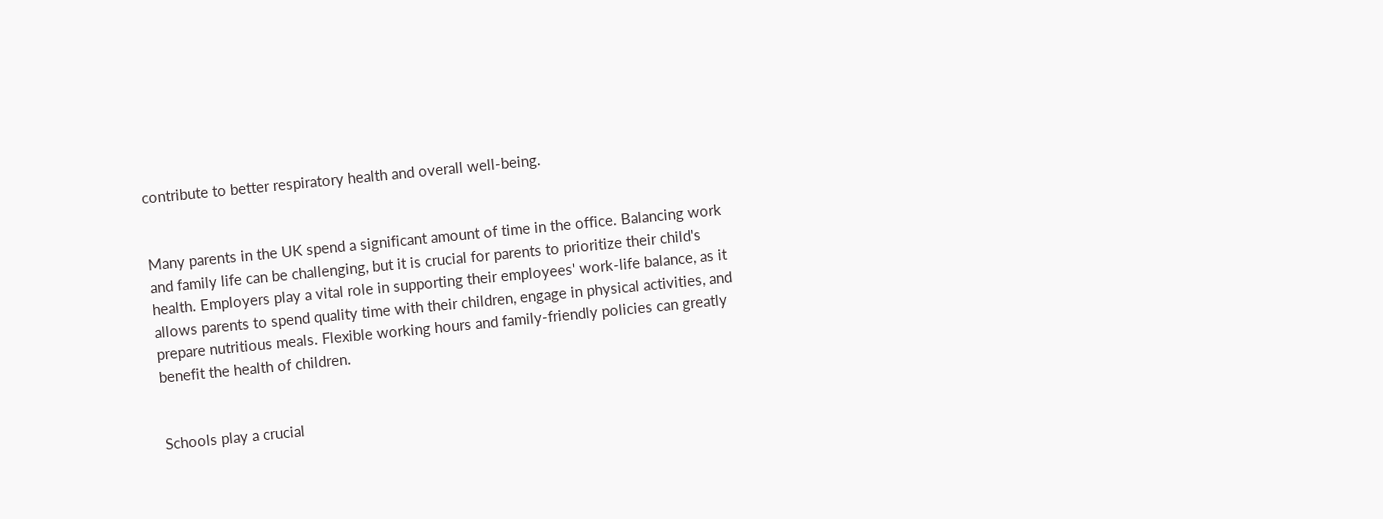contribute to better respiratory health and overall well-being.


Many parents in the UK spend a significant amount of time in the office. Balancing work and family life can be challenging, but it is crucial for parents to prioritize their child's health. Employers play a vital role in supporting their employees' work-life balance, as it allows parents to spend quality time with their children, engage in physical activities, and prepare nutritious meals. Flexible working hours and family-friendly policies can greatly benefit the health of children.


Schools play a crucial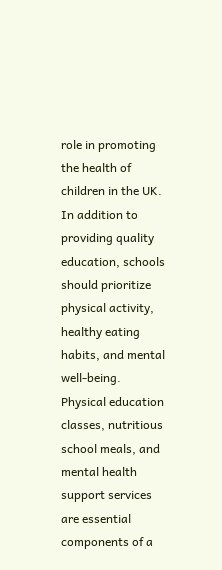role in promoting the health of children in the UK. In addition to providing quality education, schools should prioritize physical activity, healthy eating habits, and mental well-being. Physical education classes, nutritious school meals, and mental health support services are essential components of a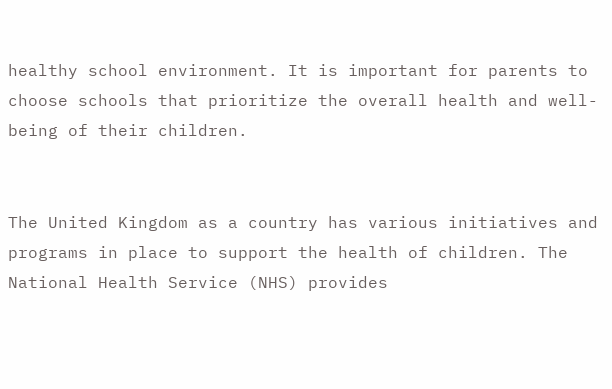healthy school environment. It is important for parents to choose schools that prioritize the overall health and well-being of their children.


The United Kingdom as a country has various initiatives and programs in place to support the health of children. The National Health Service (NHS) provides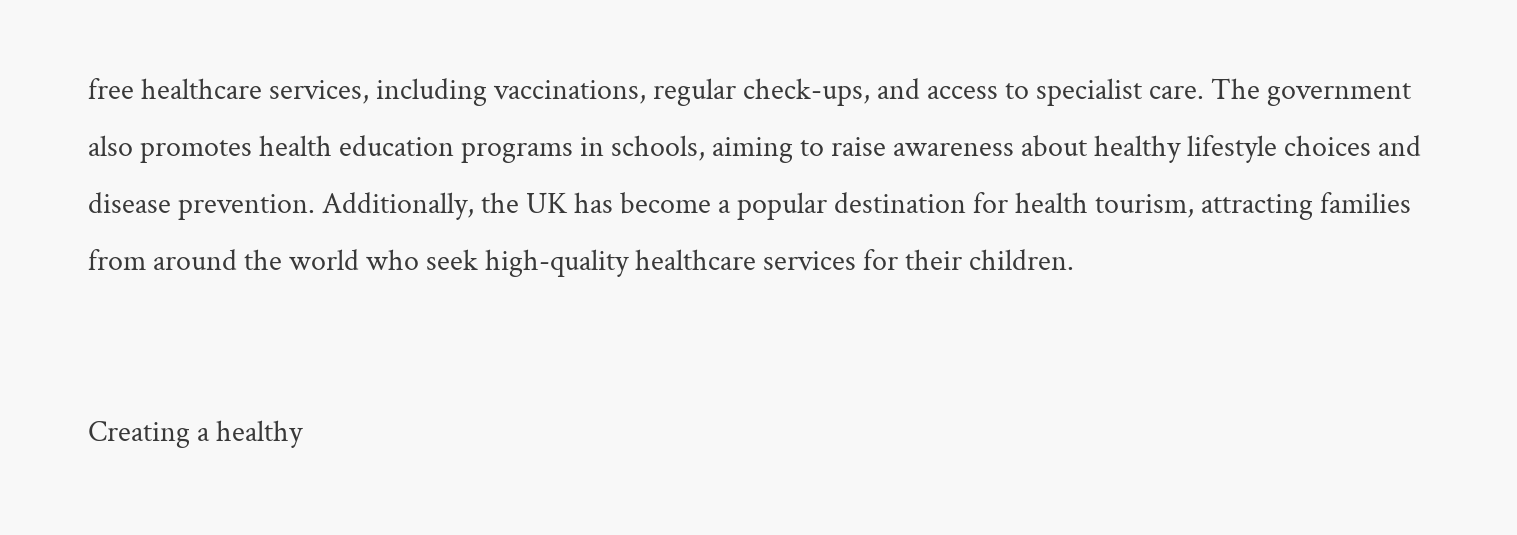free healthcare services, including vaccinations, regular check-ups, and access to specialist care. The government also promotes health education programs in schools, aiming to raise awareness about healthy lifestyle choices and disease prevention. Additionally, the UK has become a popular destination for health tourism, attracting families from around the world who seek high-quality healthcare services for their children.


Creating a healthy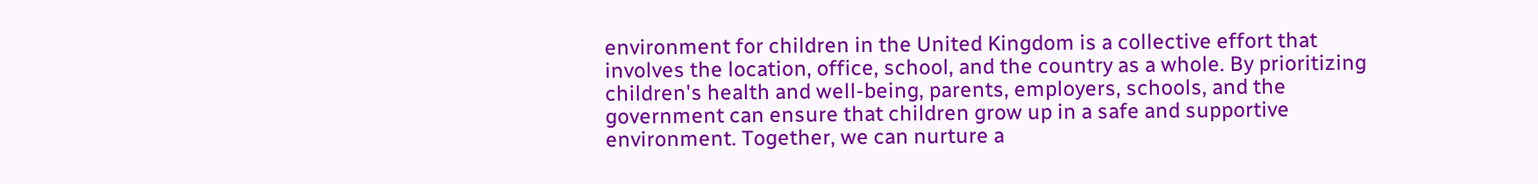environment for children in the United Kingdom is a collective effort that involves the location, office, school, and the country as a whole. By prioritizing children's health and well-being, parents, employers, schools, and the government can ensure that children grow up in a safe and supportive environment. Together, we can nurture a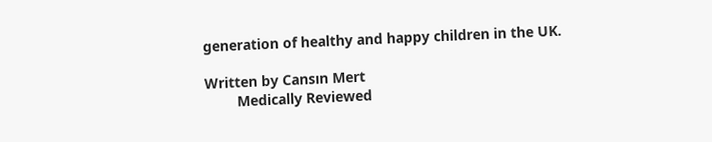generation of healthy and happy children in the UK.

Written by Cansın Mert
        Medically Reviewed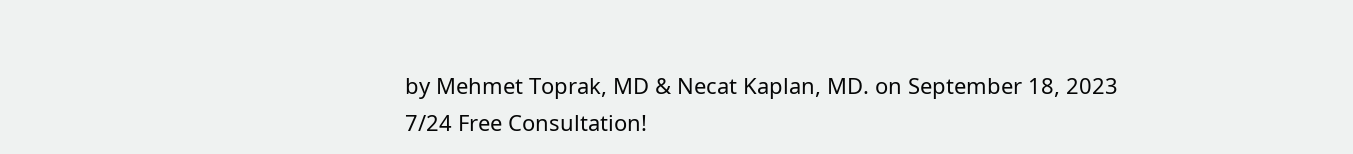by Mehmet Toprak, MD & Necat Kaplan, MD. on September 18, 2023
7/24 Free Consultation!